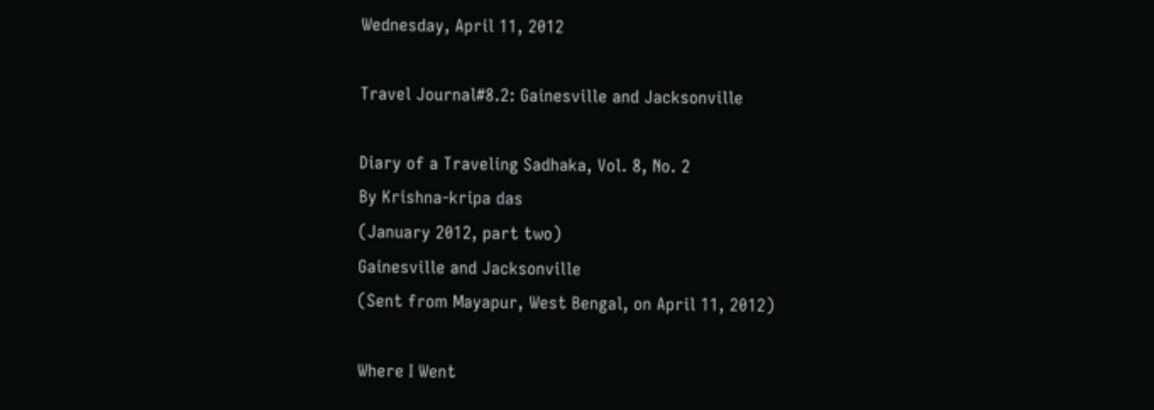Wednesday, April 11, 2012

Travel Journal#8.2: Gainesville and Jacksonville

Diary of a Traveling Sadhaka, Vol. 8, No. 2
By Krishna-kripa das
(January 2012, part two)
Gainesville and Jacksonville
(Sent from Mayapur, West Bengal, on April 11, 2012)

Where I Went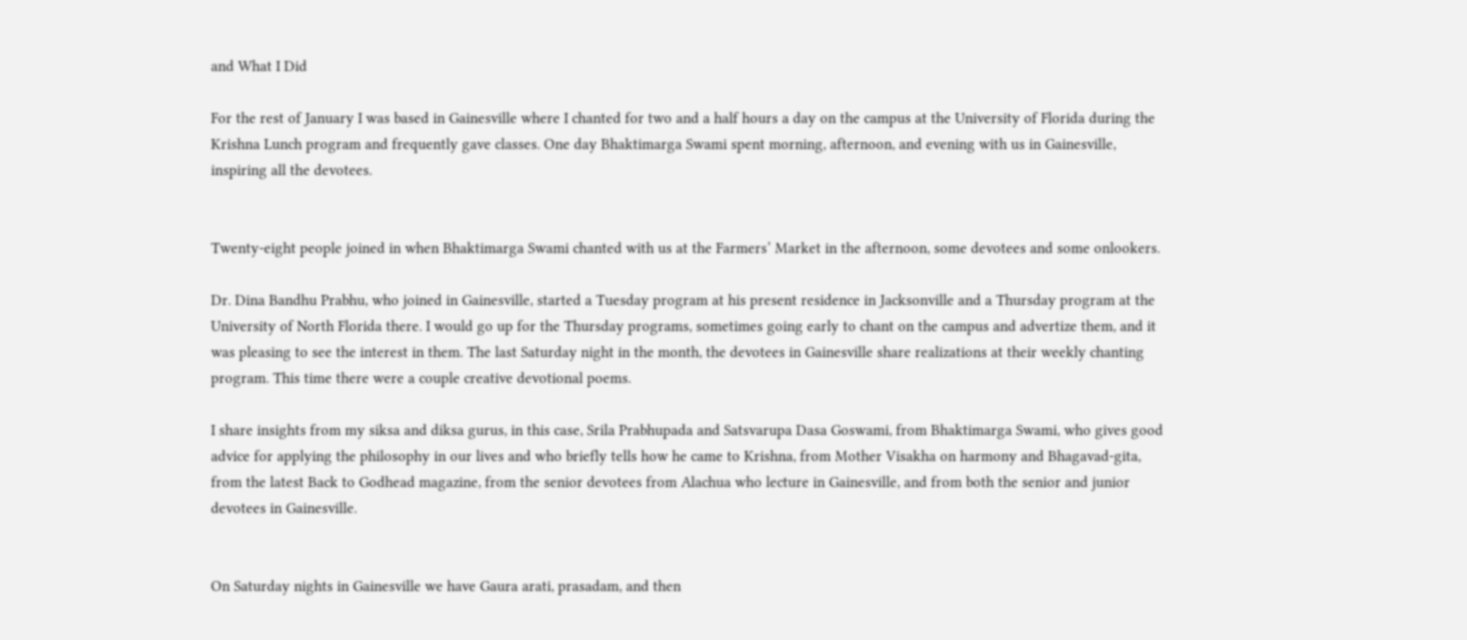and What I Did

For the rest of January I was based in Gainesville where I chanted for two and a half hours a day on the campus at the University of Florida during the Krishna Lunch program and frequently gave classes. One day Bhaktimarga Swami spent morning, afternoon, and evening with us in Gainesville, inspiring all the devotees.


Twenty-eight people joined in when Bhaktimarga Swami chanted with us at the Farmers’ Market in the afternoon, some devotees and some onlookers.

Dr. Dina Bandhu Prabhu, who joined in Gainesville, started a Tuesday program at his present residence in Jacksonville and a Thursday program at the University of North Florida there. I would go up for the Thursday programs, sometimes going early to chant on the campus and advertize them, and it was pleasing to see the interest in them. The last Saturday night in the month, the devotees in Gainesville share realizations at their weekly chanting program. This time there were a couple creative devotional poems.

I share insights from my siksa and diksa gurus, in this case, Srila Prabhupada and Satsvarupa Dasa Goswami, from Bhaktimarga Swami, who gives good advice for applying the philosophy in our lives and who briefly tells how he came to Krishna, from Mother Visakha on harmony and Bhagavad-gita, from the latest Back to Godhead magazine, from the senior devotees from Alachua who lecture in Gainesville, and from both the senior and junior devotees in Gainesville.


On Saturday nights in Gainesville we have Gaura arati, prasadam, and then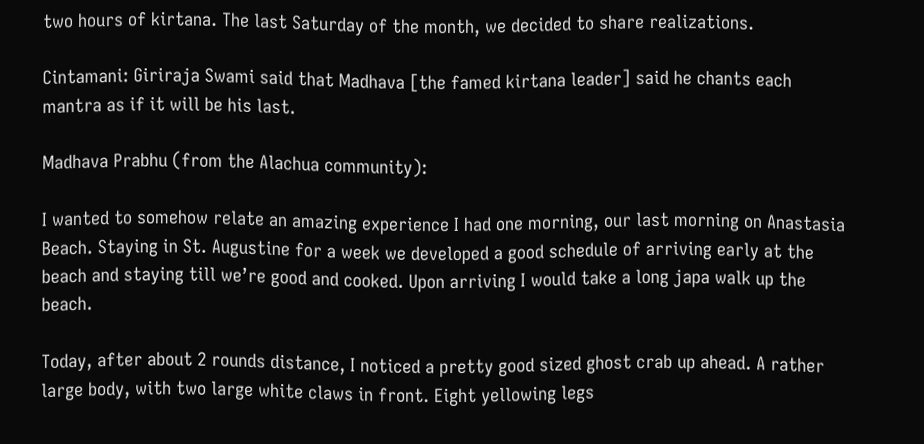two hours of kirtana. The last Saturday of the month, we decided to share realizations.

Cintamani: Giriraja Swami said that Madhava [the famed kirtana leader] said he chants each mantra as if it will be his last.

Madhava Prabhu (from the Alachua community):

I wanted to somehow relate an amazing experience I had one morning, our last morning on Anastasia Beach. Staying in St. Augustine for a week we developed a good schedule of arriving early at the beach and staying till we’re good and cooked. Upon arriving I would take a long japa walk up the beach.

Today, after about 2 rounds distance, I noticed a pretty good sized ghost crab up ahead. A rather large body, with two large white claws in front. Eight yellowing legs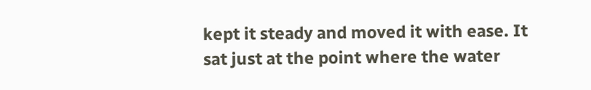kept it steady and moved it with ease. It sat just at the point where the water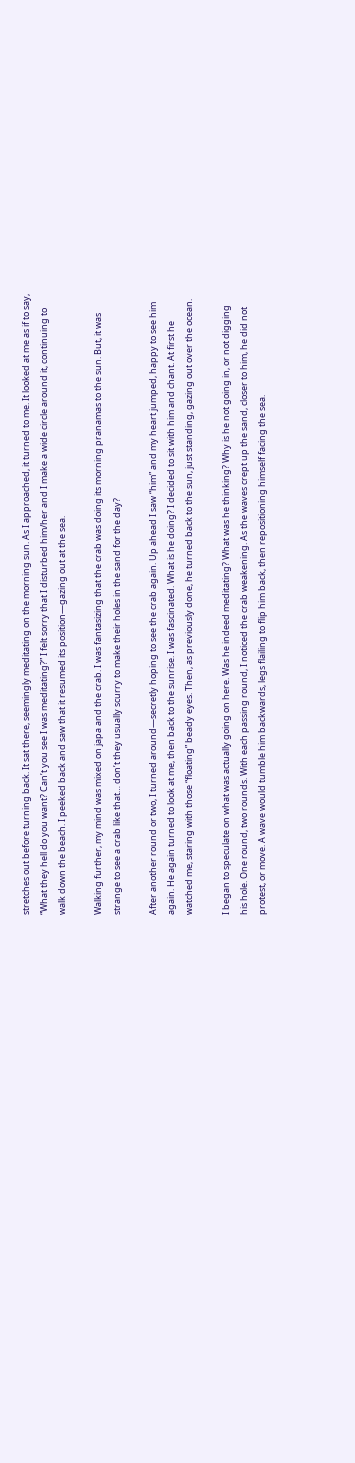stretches out before turning back. It sat there, seemingly meditating on the morning sun. As I approached, it turned to me. It looked at me as if to say, “What they hell do you want? Can’t you see I was meditating?” I felt sorry that I disturbed him/her and I make a wide circle around it, continuing to walk down the beach. I peeked back and saw that it resumed its position—gazing out at the sea.

Walking further, my mind was mixed on japa and the crab. I was fantasizing that the crab was doing its morning pranamas to the sun. But, it was strange to see a crab like that… don’t they usually scurry to make their holes in the sand for the day?

After another round or two, I turned around—secretly hoping to see the crab again. Up ahead I saw “him” and my heart jumped, happy to see him again. He again turned to look at me, then back to the sunrise. I was fascinated. What is he doing? I decided to sit with him and chant. At first he watched me, staring with those “floating” beady eyes. Then, as previously done, he turned back to the sun, just standing, gazing out over the ocean.

I began to speculate on what was actually going on here. Was he indeed meditating? What was he thinking? Why is he not going in, or not digging his hole. One round, two rounds. With each passing round, I noticed the crab weakening. As the waves crept up the sand, closer to him, he did not protest, or move. A wave would tumble him backwards, legs flailing to flip him back, then repositioning himself facing the sea.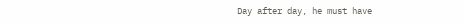Day after day, he must have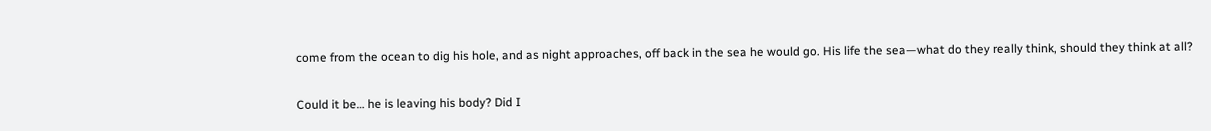come from the ocean to dig his hole, and as night approaches, off back in the sea he would go. His life the sea—what do they really think, should they think at all?

Could it be… he is leaving his body? Did I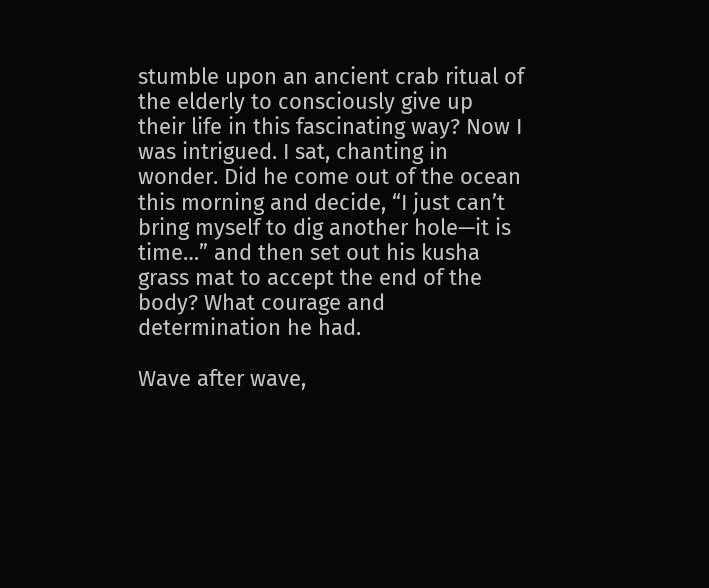stumble upon an ancient crab ritual of the elderly to consciously give up their life in this fascinating way? Now I was intrigued. I sat, chanting in wonder. Did he come out of the ocean this morning and decide, “I just can’t bring myself to dig another hole—it is time…” and then set out his kusha grass mat to accept the end of the body? What courage and determination he had.

Wave after wave,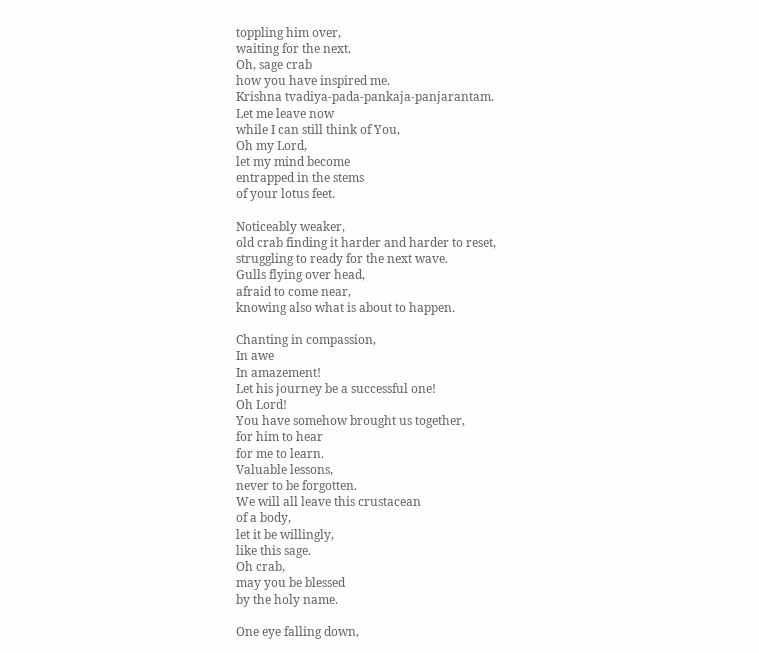toppling him over,
waiting for the next.
Oh, sage crab
how you have inspired me.
Krishna tvadiya-pada-pankaja-panjarantam.
Let me leave now
while I can still think of You,
Oh my Lord,
let my mind become
entrapped in the stems
of your lotus feet.

Noticeably weaker,
old crab finding it harder and harder to reset,
struggling to ready for the next wave.
Gulls flying over head,
afraid to come near,
knowing also what is about to happen.

Chanting in compassion,
In awe
In amazement!
Let his journey be a successful one!
Oh Lord!
You have somehow brought us together,
for him to hear
for me to learn.
Valuable lessons,
never to be forgotten.
We will all leave this crustacean
of a body,
let it be willingly,
like this sage.
Oh crab,
may you be blessed
by the holy name.

One eye falling down,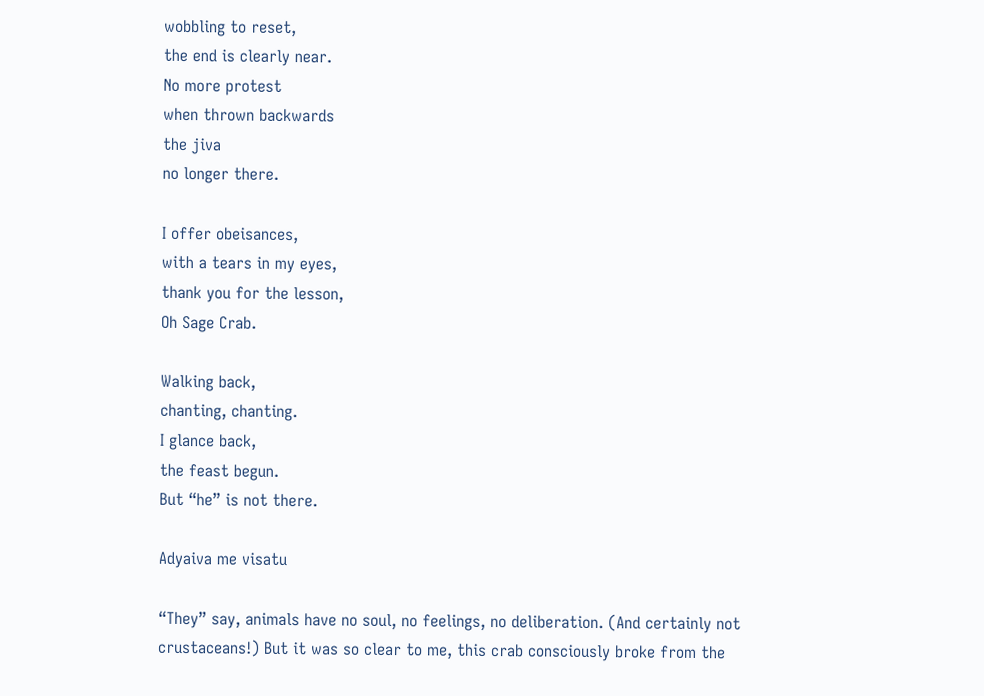wobbling to reset,
the end is clearly near.
No more protest
when thrown backwards
the jiva
no longer there.

I offer obeisances,
with a tears in my eyes,
thank you for the lesson,
Oh Sage Crab.

Walking back,
chanting, chanting.
I glance back,
the feast begun.
But “he” is not there.

Adyaiva me visatu

“They” say, animals have no soul, no feelings, no deliberation. (And certainly not crustaceans!) But it was so clear to me, this crab consciously broke from the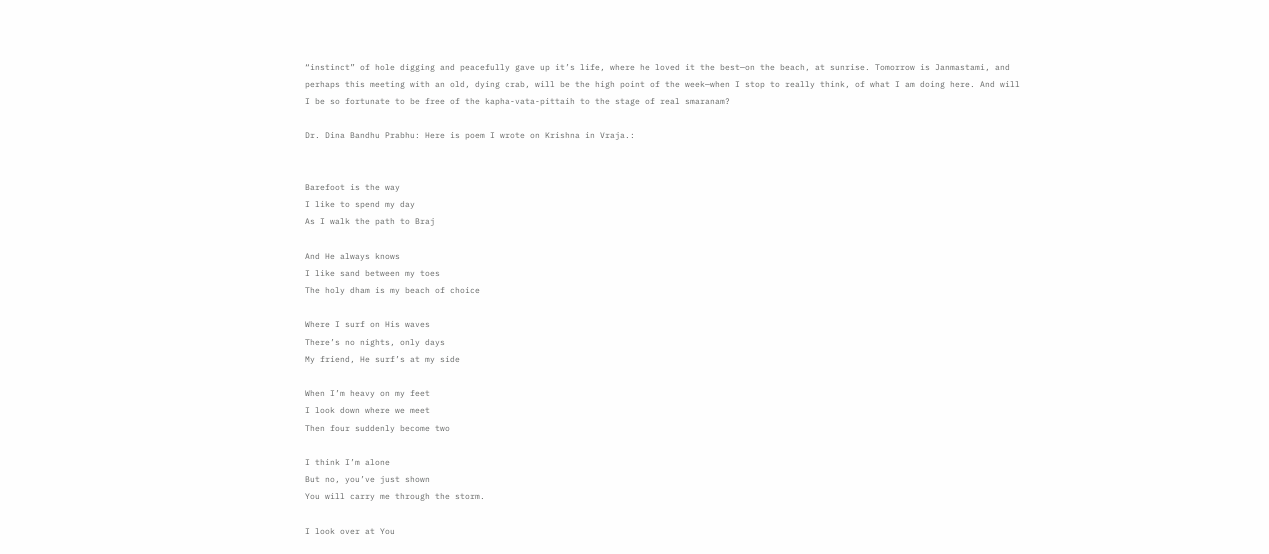“instinct” of hole digging and peacefully gave up it’s life, where he loved it the best—on the beach, at sunrise. Tomorrow is Janmastami, and perhaps this meeting with an old, dying crab, will be the high point of the week—when I stop to really think, of what I am doing here. And will I be so fortunate to be free of the kapha-vata-pittaih to the stage of real smaranam?

Dr. Dina Bandhu Prabhu: Here is poem I wrote on Krishna in Vraja.:


Barefoot is the way
I like to spend my day
As I walk the path to Braj

And He always knows
I like sand between my toes
The holy dham is my beach of choice

Where I surf on His waves
There’s no nights, only days
My friend, He surf’s at my side

When I’m heavy on my feet
I look down where we meet
Then four suddenly become two

I think I’m alone
But no, you’ve just shown
You will carry me through the storm.

I look over at You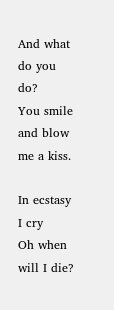And what do you do?
You smile and blow me a kiss.

In ecstasy I cry
Oh when will I die?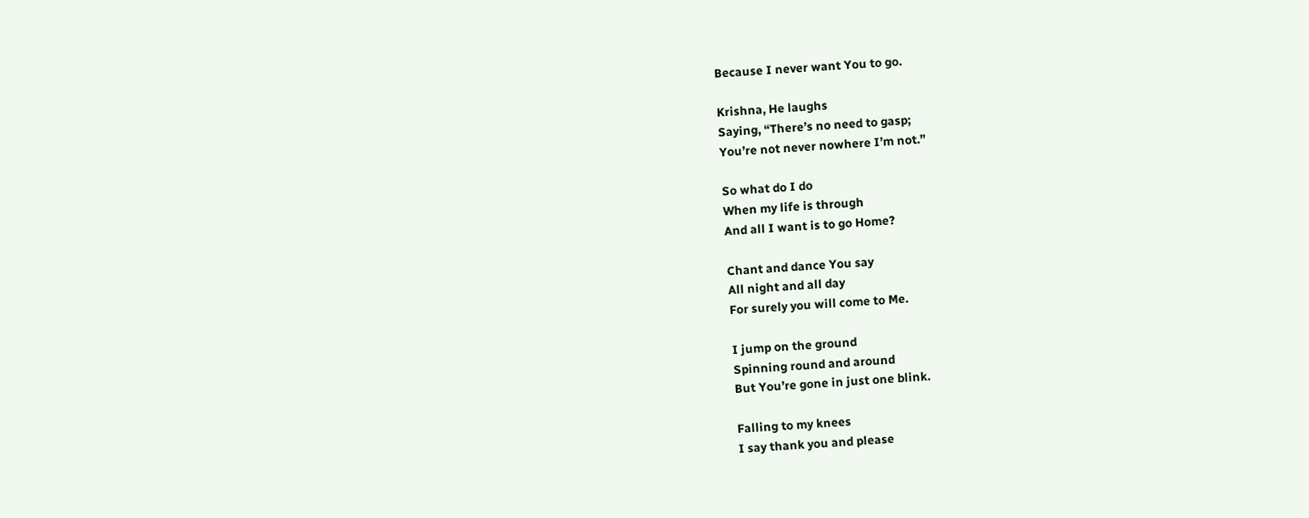Because I never want You to go.

Krishna, He laughs
Saying, “There’s no need to gasp;
You’re not never nowhere I’m not.”

So what do I do
When my life is through
And all I want is to go Home?

Chant and dance You say
All night and all day
For surely you will come to Me.

I jump on the ground
Spinning round and around
But You’re gone in just one blink.

Falling to my knees
I say thank you and please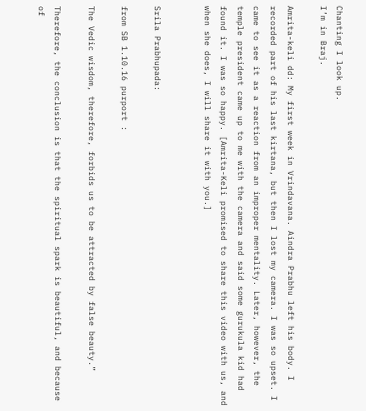Chanting I look up.
I’m in Braj.

Amrita-keli dd: My first week in Vrindavana. Aindra Prabhu left his body. I recorded part of his last kirtana, but then I lost my camera. I was so upset. I came to see it as a reaction from an improper mentality. Later, however, the temple president came up to me with the camera and said some gurukula kid had found it. I was so happy. [Amrita-Keli promised to share this video with us, and when she does, I will share it with you.]


Srila Prabhupada:

from SB 1.10.16 purport :

The Vedic wisdom, therefore, forbids us to be attracted by false beauty.”

Therefore, the conclusion is that the spiritual spark is beautiful, and because of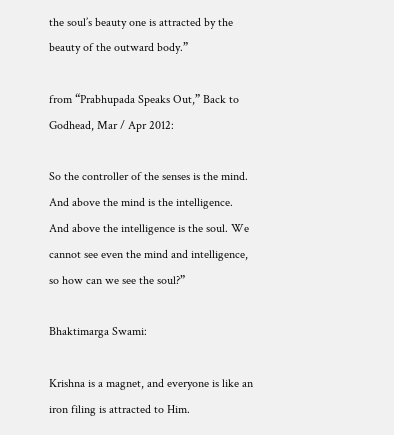the soul’s beauty one is attracted by the beauty of the outward body.”

from “Prabhupada Speaks Out,” Back to Godhead, Mar / Apr 2012:

So the controller of the senses is the mind. And above the mind is the intelligence. And above the intelligence is the soul. We cannot see even the mind and intelligence, so how can we see the soul?”

Bhaktimarga Swami:

Krishna is a magnet, and everyone is like an iron filing is attracted to Him.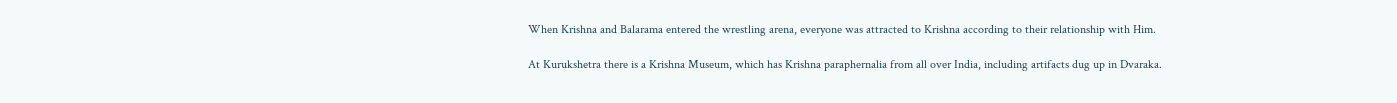When Krishna and Balarama entered the wrestling arena, everyone was attracted to Krishna according to their relationship with Him.

At Kurukshetra there is a Krishna Museum, which has Krishna paraphernalia from all over India, including artifacts dug up in Dvaraka.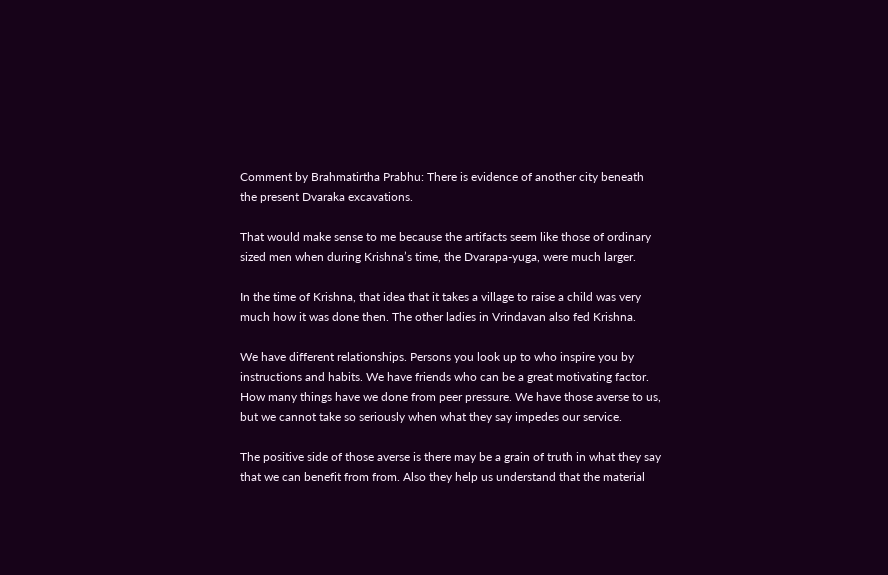Comment by Brahmatirtha Prabhu: There is evidence of another city beneath the present Dvaraka excavations.

That would make sense to me because the artifacts seem like those of ordinary sized men when during Krishna’s time, the Dvarapa-yuga, were much larger.

In the time of Krishna, that idea that it takes a village to raise a child was very much how it was done then. The other ladies in Vrindavan also fed Krishna.

We have different relationships. Persons you look up to who inspire you by instructions and habits. We have friends who can be a great motivating factor. How many things have we done from peer pressure. We have those averse to us, but we cannot take so seriously when what they say impedes our service.

The positive side of those averse is there may be a grain of truth in what they say that we can benefit from from. Also they help us understand that the material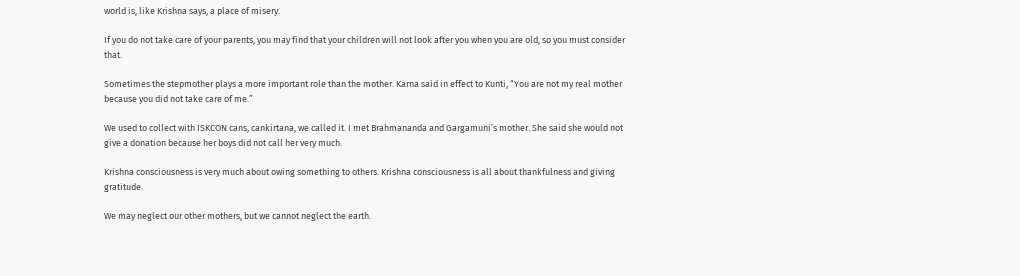world is, like Krishna says, a place of misery.

If you do not take care of your parents, you may find that your children will not look after you when you are old, so you must consider that.

Sometimes the stepmother plays a more important role than the mother. Karna said in effect to Kunti, “You are not my real mother because you did not take care of me.”

We used to collect with ISKCON cans, cankirtana, we called it. I met Brahmananda and Gargamuni’s mother. She said she would not give a donation because her boys did not call her very much.

Krishna consciousness is very much about owing something to others. Krishna consciousness is all about thankfulness and giving gratitude.

We may neglect our other mothers, but we cannot neglect the earth.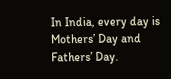In India, every day is Mothers’ Day and Fathers’ Day.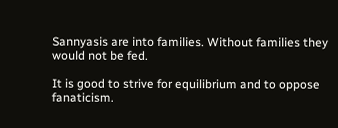Sannyasis are into families. Without families they would not be fed.

It is good to strive for equilibrium and to oppose fanaticism.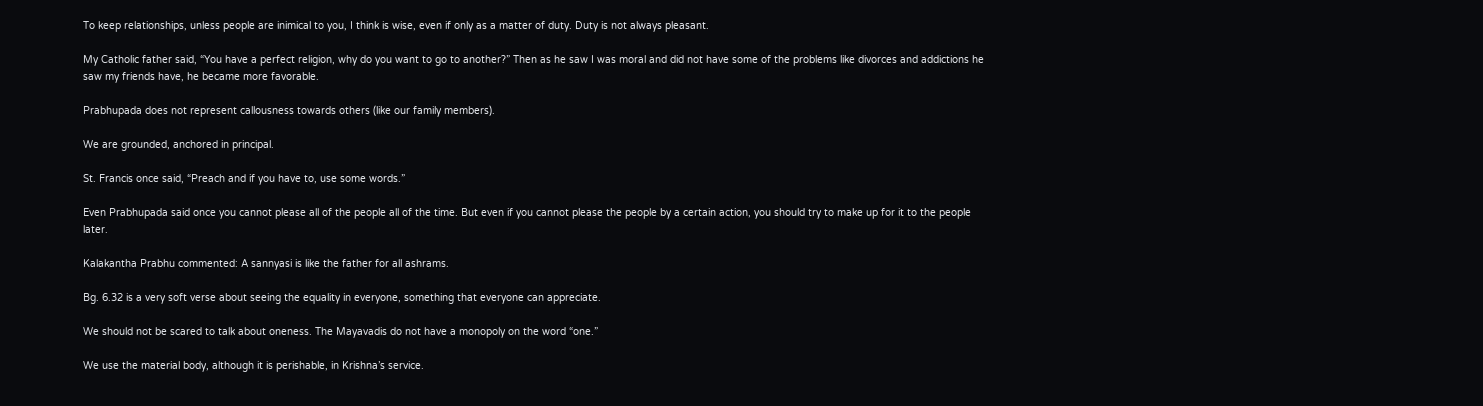To keep relationships, unless people are inimical to you, I think is wise, even if only as a matter of duty. Duty is not always pleasant.

My Catholic father said, “You have a perfect religion, why do you want to go to another?” Then as he saw I was moral and did not have some of the problems like divorces and addictions he saw my friends have, he became more favorable.

Prabhupada does not represent callousness towards others (like our family members).

We are grounded, anchored in principal.

St. Francis once said, “Preach and if you have to, use some words.”

Even Prabhupada said once you cannot please all of the people all of the time. But even if you cannot please the people by a certain action, you should try to make up for it to the people later.

Kalakantha Prabhu commented: A sannyasi is like the father for all ashrams.

Bg. 6.32 is a very soft verse about seeing the equality in everyone, something that everyone can appreciate.

We should not be scared to talk about oneness. The Mayavadis do not have a monopoly on the word “one.”

We use the material body, although it is perishable, in Krishna’s service.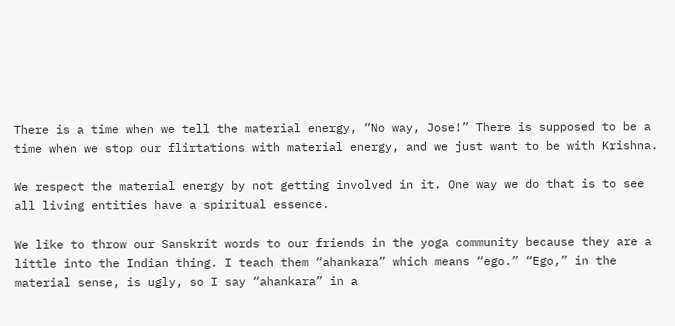There is a time when we tell the material energy, “No way, Jose!” There is supposed to be a time when we stop our flirtations with material energy, and we just want to be with Krishna.

We respect the material energy by not getting involved in it. One way we do that is to see all living entities have a spiritual essence.

We like to throw our Sanskrit words to our friends in the yoga community because they are a little into the Indian thing. I teach them “ahankara” which means “ego.” “Ego,” in the material sense, is ugly, so I say “ahankara” in a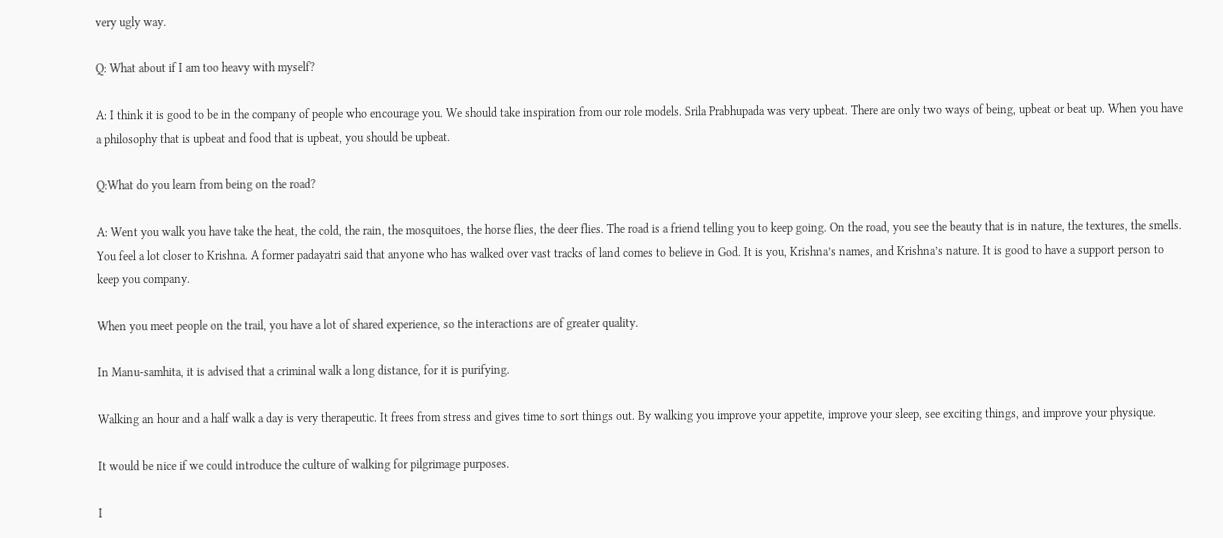very ugly way.

Q: What about if I am too heavy with myself?

A: I think it is good to be in the company of people who encourage you. We should take inspiration from our role models. Srila Prabhupada was very upbeat. There are only two ways of being, upbeat or beat up. When you have a philosophy that is upbeat and food that is upbeat, you should be upbeat.

Q:What do you learn from being on the road?

A: Went you walk you have take the heat, the cold, the rain, the mosquitoes, the horse flies, the deer flies. The road is a friend telling you to keep going. On the road, you see the beauty that is in nature, the textures, the smells. You feel a lot closer to Krishna. A former padayatri said that anyone who has walked over vast tracks of land comes to believe in God. It is you, Krishna’s names, and Krishna’s nature. It is good to have a support person to keep you company.

When you meet people on the trail, you have a lot of shared experience, so the interactions are of greater quality.

In Manu-samhita, it is advised that a criminal walk a long distance, for it is purifying.

Walking an hour and a half walk a day is very therapeutic. It frees from stress and gives time to sort things out. By walking you improve your appetite, improve your sleep, see exciting things, and improve your physique.

It would be nice if we could introduce the culture of walking for pilgrimage purposes.

I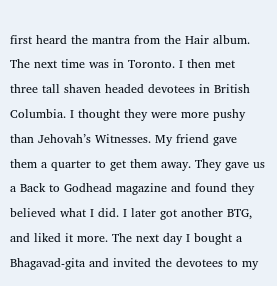first heard the mantra from the Hair album. The next time was in Toronto. I then met three tall shaven headed devotees in British Columbia. I thought they were more pushy than Jehovah’s Witnesses. My friend gave them a quarter to get them away. They gave us a Back to Godhead magazine and found they believed what I did. I later got another BTG, and liked it more. The next day I bought a Bhagavad-gita and invited the devotees to my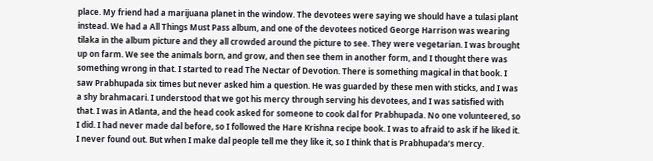place. My friend had a marijuana planet in the window. The devotees were saying we should have a tulasi plant instead. We had a All Things Must Pass album, and one of the devotees noticed George Harrison was wearing tilaka in the album picture and they all crowded around the picture to see. They were vegetarian. I was brought up on farm. We see the animals born, and grow, and then see them in another form, and I thought there was something wrong in that. I started to read The Nectar of Devotion. There is something magical in that book. I saw Prabhupada six times but never asked him a question. He was guarded by these men with sticks, and I was a shy brahmacari. I understood that we got his mercy through serving his devotees, and I was satisfied with that. I was in Atlanta, and the head cook asked for someone to cook dal for Prabhupada. No one volunteered, so I did. I had never made dal before, so I followed the Hare Krishna recipe book. I was to afraid to ask if he liked it. I never found out. But when I make dal people tell me they like it, so I think that is Prabhupada’s mercy.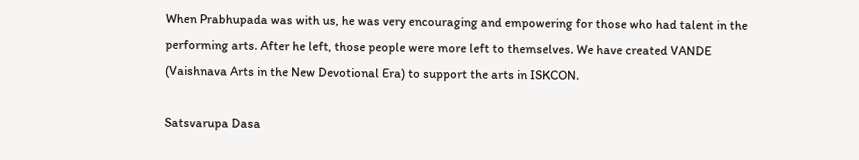When Prabhupada was with us, he was very encouraging and empowering for those who had talent in the performing arts. After he left, those people were more left to themselves. We have created VANDE (Vaishnava Arts in the New Devotional Era) to support the arts in ISKCON.

Satsvarupa Dasa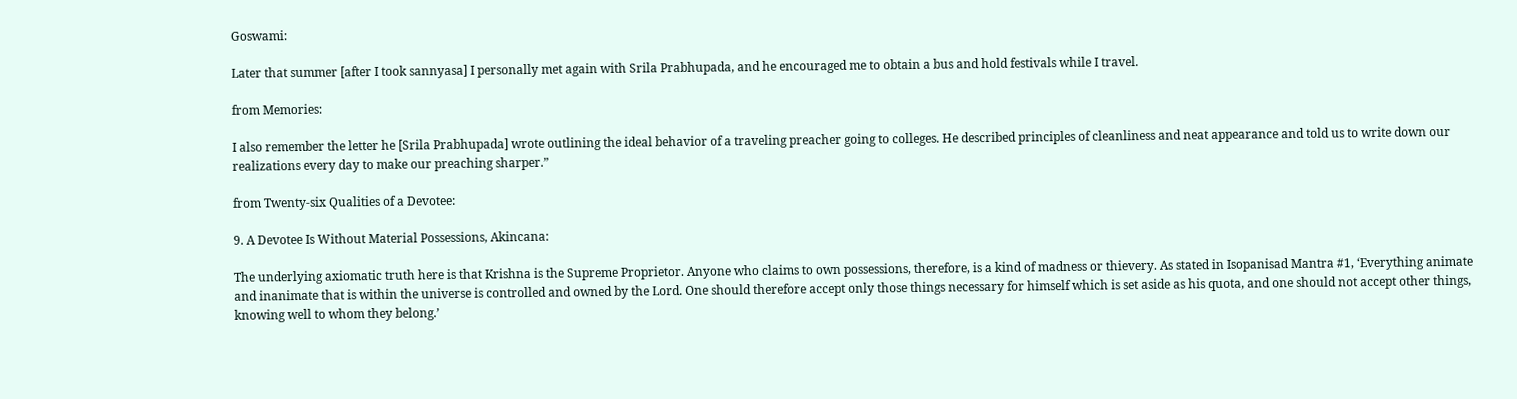Goswami:

Later that summer [after I took sannyasa] I personally met again with Srila Prabhupada, and he encouraged me to obtain a bus and hold festivals while I travel.

from Memories:

I also remember the letter he [Srila Prabhupada] wrote outlining the ideal behavior of a traveling preacher going to colleges. He described principles of cleanliness and neat appearance and told us to write down our realizations every day to make our preaching sharper.”

from Twenty-six Qualities of a Devotee:

9. A Devotee Is Without Material Possessions, Akincana:

The underlying axiomatic truth here is that Krishna is the Supreme Proprietor. Anyone who claims to own possessions, therefore, is a kind of madness or thievery. As stated in Isopanisad Mantra #1, ‘Everything animate and inanimate that is within the universe is controlled and owned by the Lord. One should therefore accept only those things necessary for himself which is set aside as his quota, and one should not accept other things, knowing well to whom they belong.’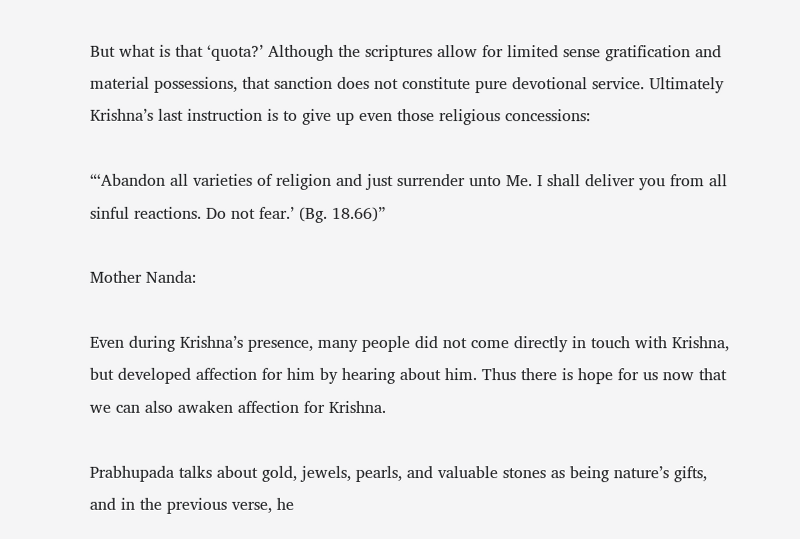But what is that ‘quota?’ Although the scriptures allow for limited sense gratification and material possessions, that sanction does not constitute pure devotional service. Ultimately Krishna’s last instruction is to give up even those religious concessions:

“‘Abandon all varieties of religion and just surrender unto Me. I shall deliver you from all sinful reactions. Do not fear.’ (Bg. 18.66)”

Mother Nanda:

Even during Krishna’s presence, many people did not come directly in touch with Krishna, but developed affection for him by hearing about him. Thus there is hope for us now that we can also awaken affection for Krishna.

Prabhupada talks about gold, jewels, pearls, and valuable stones as being nature’s gifts, and in the previous verse, he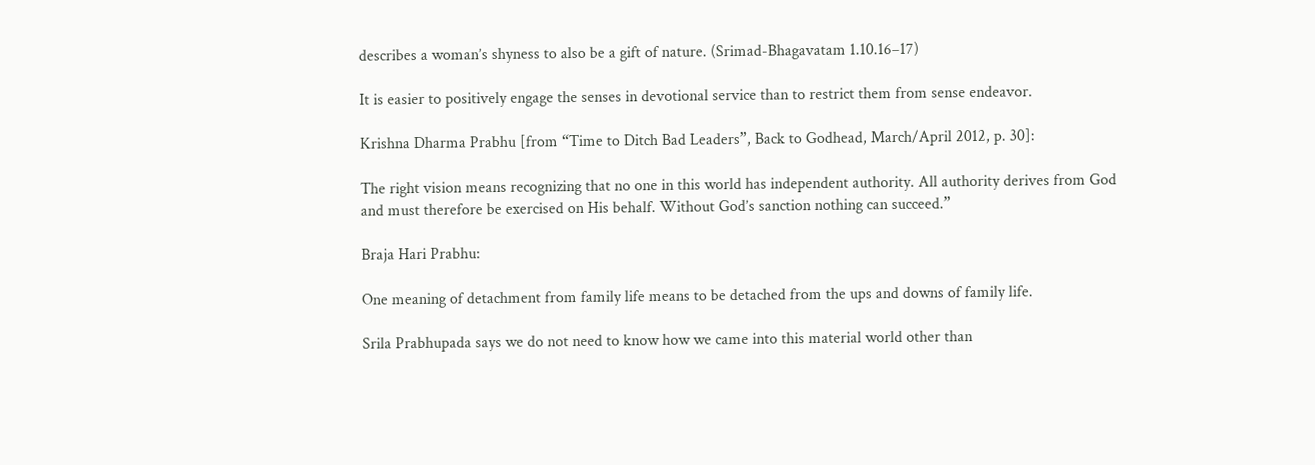describes a woman’s shyness to also be a gift of nature. (Srimad-Bhagavatam 1.10.16–17)

It is easier to positively engage the senses in devotional service than to restrict them from sense endeavor.

Krishna Dharma Prabhu [from “Time to Ditch Bad Leaders”, Back to Godhead, March/April 2012, p. 30]:

The right vision means recognizing that no one in this world has independent authority. All authority derives from God and must therefore be exercised on His behalf. Without God’s sanction nothing can succeed.”

Braja Hari Prabhu:

One meaning of detachment from family life means to be detached from the ups and downs of family life.

Srila Prabhupada says we do not need to know how we came into this material world other than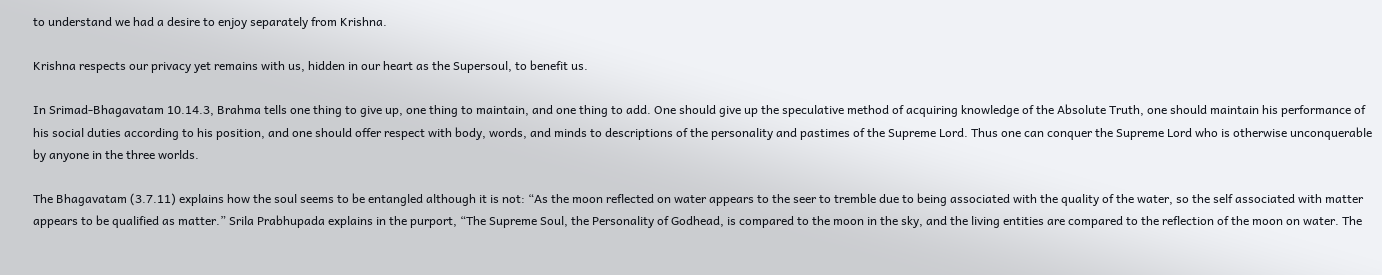to understand we had a desire to enjoy separately from Krishna.

Krishna respects our privacy yet remains with us, hidden in our heart as the Supersoul, to benefit us.

In Srimad-Bhagavatam 10.14.3, Brahma tells one thing to give up, one thing to maintain, and one thing to add. One should give up the speculative method of acquiring knowledge of the Absolute Truth, one should maintain his performance of his social duties according to his position, and one should offer respect with body, words, and minds to descriptions of the personality and pastimes of the Supreme Lord. Thus one can conquer the Supreme Lord who is otherwise unconquerable by anyone in the three worlds.

The Bhagavatam (3.7.11) explains how the soul seems to be entangled although it is not: “As the moon reflected on water appears to the seer to tremble due to being associated with the quality of the water, so the self associated with matter appears to be qualified as matter.” Srila Prabhupada explains in the purport, “The Supreme Soul, the Personality of Godhead, is compared to the moon in the sky, and the living entities are compared to the reflection of the moon on water. The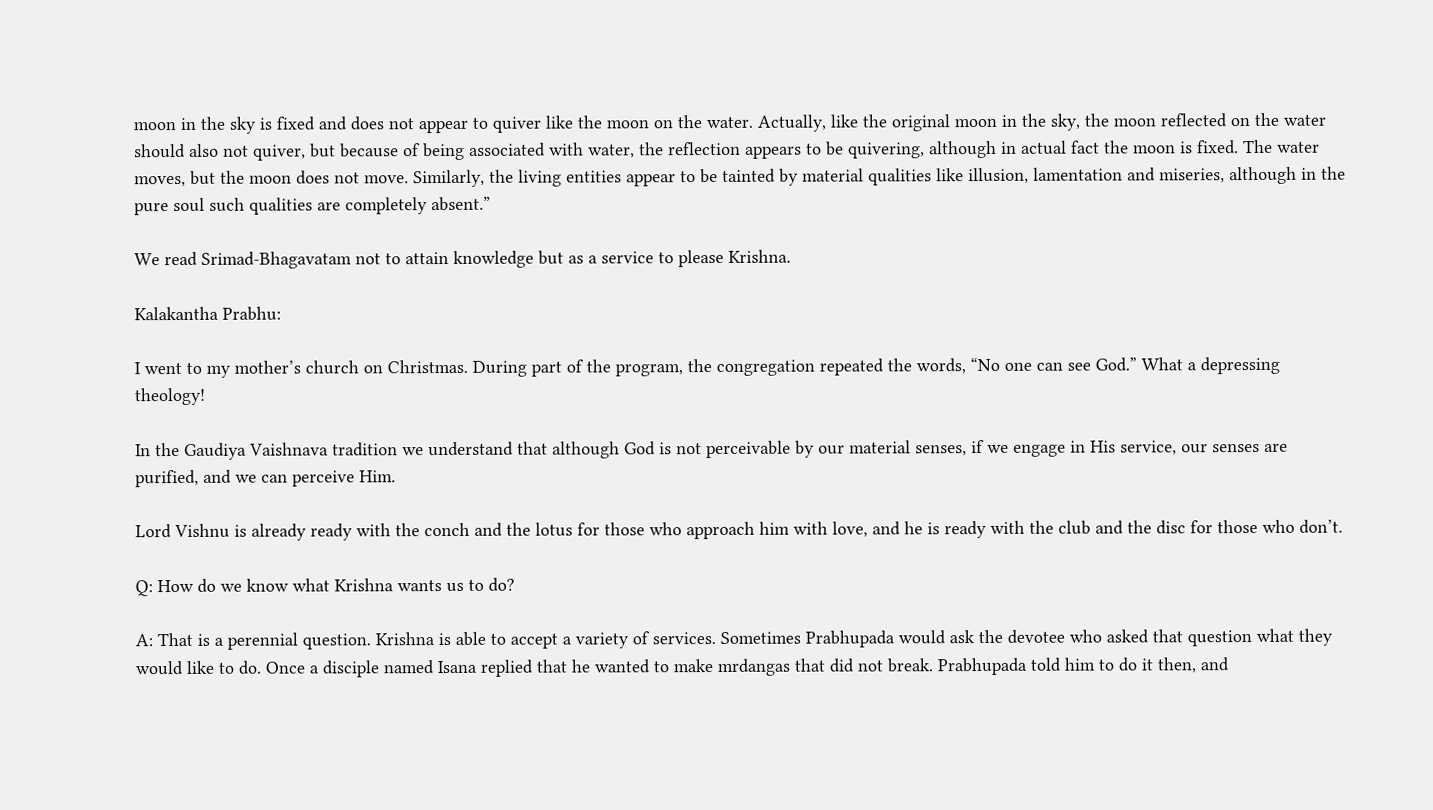moon in the sky is fixed and does not appear to quiver like the moon on the water. Actually, like the original moon in the sky, the moon reflected on the water should also not quiver, but because of being associated with water, the reflection appears to be quivering, although in actual fact the moon is fixed. The water moves, but the moon does not move. Similarly, the living entities appear to be tainted by material qualities like illusion, lamentation and miseries, although in the pure soul such qualities are completely absent.”

We read Srimad-Bhagavatam not to attain knowledge but as a service to please Krishna.

Kalakantha Prabhu:

I went to my mother’s church on Christmas. During part of the program, the congregation repeated the words, “No one can see God.” What a depressing theology!

In the Gaudiya Vaishnava tradition we understand that although God is not perceivable by our material senses, if we engage in His service, our senses are purified, and we can perceive Him.

Lord Vishnu is already ready with the conch and the lotus for those who approach him with love, and he is ready with the club and the disc for those who don’t.

Q: How do we know what Krishna wants us to do?

A: That is a perennial question. Krishna is able to accept a variety of services. Sometimes Prabhupada would ask the devotee who asked that question what they would like to do. Once a disciple named Isana replied that he wanted to make mrdangas that did not break. Prabhupada told him to do it then, and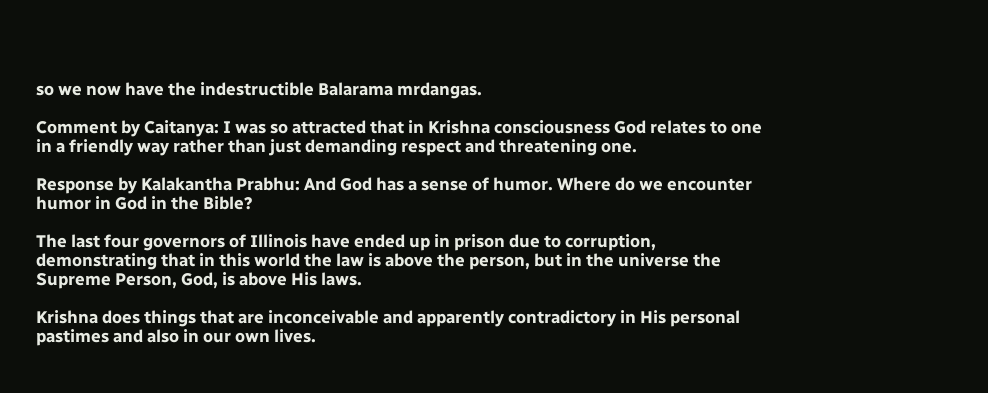so we now have the indestructible Balarama mrdangas.

Comment by Caitanya: I was so attracted that in Krishna consciousness God relates to one in a friendly way rather than just demanding respect and threatening one.

Response by Kalakantha Prabhu: And God has a sense of humor. Where do we encounter humor in God in the Bible?

The last four governors of Illinois have ended up in prison due to corruption, demonstrating that in this world the law is above the person, but in the universe the Supreme Person, God, is above His laws.

Krishna does things that are inconceivable and apparently contradictory in His personal pastimes and also in our own lives.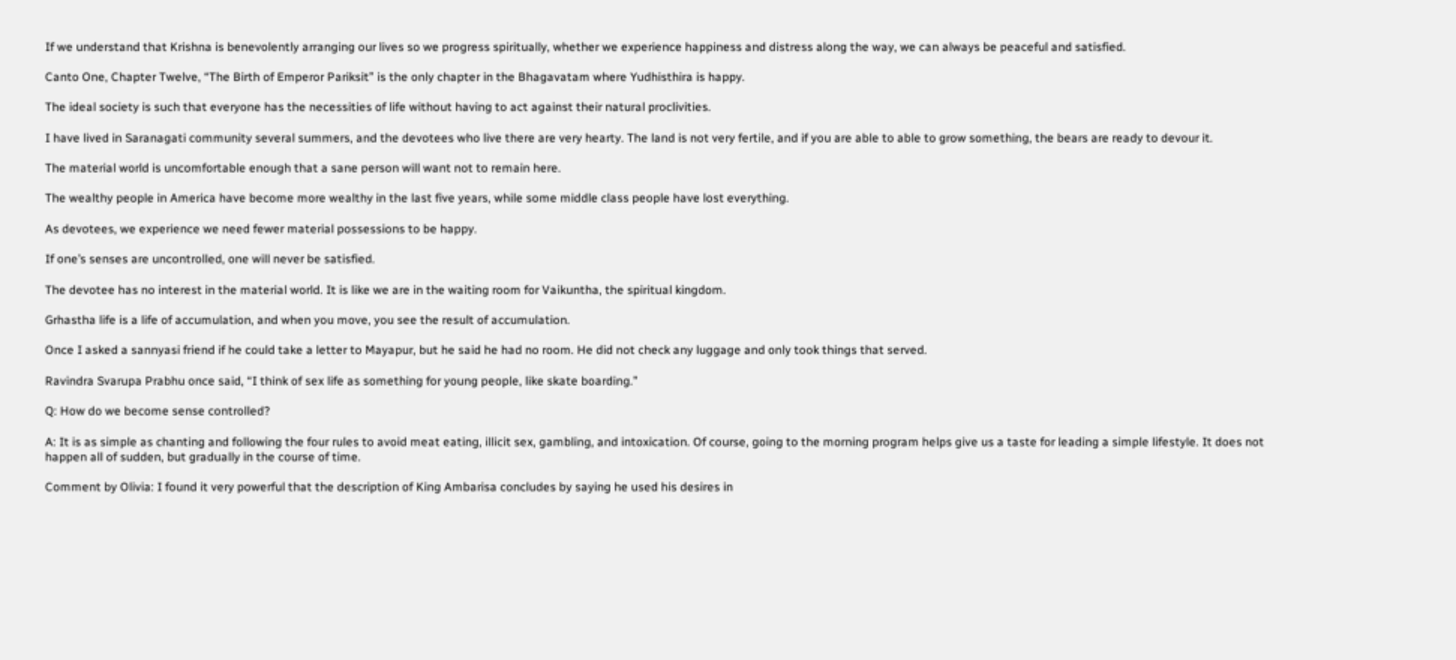If we understand that Krishna is benevolently arranging our lives so we progress spiritually, whether we experience happiness and distress along the way, we can always be peaceful and satisfied.

Canto One, Chapter Twelve, “The Birth of Emperor Pariksit” is the only chapter in the Bhagavatam where Yudhisthira is happy.

The ideal society is such that everyone has the necessities of life without having to act against their natural proclivities.

I have lived in Saranagati community several summers, and the devotees who live there are very hearty. The land is not very fertile, and if you are able to able to grow something, the bears are ready to devour it.

The material world is uncomfortable enough that a sane person will want not to remain here.

The wealthy people in America have become more wealthy in the last five years, while some middle class people have lost everything.

As devotees, we experience we need fewer material possessions to be happy.

If one’s senses are uncontrolled, one will never be satisfied.

The devotee has no interest in the material world. It is like we are in the waiting room for Vaikuntha, the spiritual kingdom.

Grhastha life is a life of accumulation, and when you move, you see the result of accumulation.

Once I asked a sannyasi friend if he could take a letter to Mayapur, but he said he had no room. He did not check any luggage and only took things that served.

Ravindra Svarupa Prabhu once said, “I think of sex life as something for young people, like skate boarding.”

Q: How do we become sense controlled?

A: It is as simple as chanting and following the four rules to avoid meat eating, illicit sex, gambling, and intoxication. Of course, going to the morning program helps give us a taste for leading a simple lifestyle. It does not happen all of sudden, but gradually in the course of time.

Comment by Olivia: I found it very powerful that the description of King Ambarisa concludes by saying he used his desires in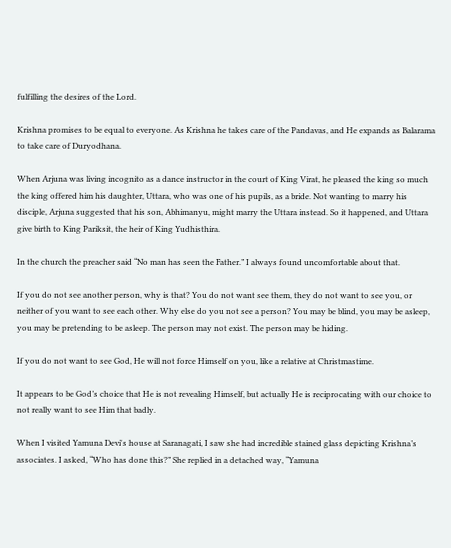fulfilling the desires of the Lord.

Krishna promises to be equal to everyone. As Krishna he takes care of the Pandavas, and He expands as Balarama to take care of Duryodhana.

When Arjuna was living incognito as a dance instructor in the court of King Virat, he pleased the king so much the king offered him his daughter, Uttara, who was one of his pupils, as a bride. Not wanting to marry his disciple, Arjuna suggested that his son, Abhimanyu, might marry the Uttara instead. So it happened, and Uttara give birth to King Pariksit, the heir of King Yudhisthira.

In the church the preacher said “No man has seen the Father.” I always found uncomfortable about that.

If you do not see another person, why is that? You do not want see them, they do not want to see you, or neither of you want to see each other. Why else do you not see a person? You may be blind, you may be asleep, you may be pretending to be asleep. The person may not exist. The person may be hiding.

If you do not want to see God, He will not force Himself on you, like a relative at Christmastime.

It appears to be God’s choice that He is not revealing Himself, but actually He is reciprocating with our choice to not really want to see Him that badly.

When I visited Yamuna Devi's house at Saranagati, I saw she had incredible stained glass depicting Krishna’s associates. I asked, “Who has done this?” She replied in a detached way, “Yamuna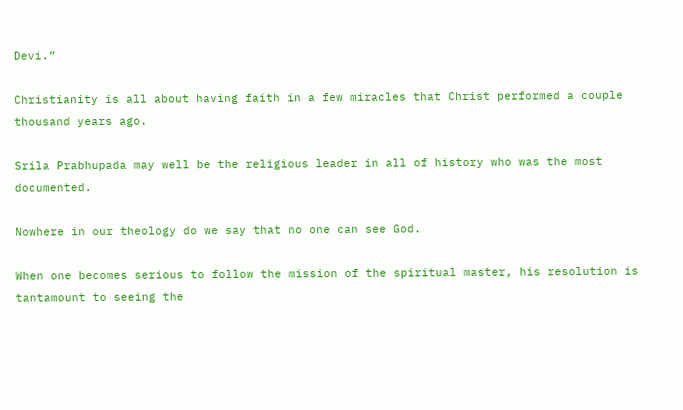Devi.”

Christianity is all about having faith in a few miracles that Christ performed a couple thousand years ago.

Srila Prabhupada may well be the religious leader in all of history who was the most documented.

Nowhere in our theology do we say that no one can see God.

When one becomes serious to follow the mission of the spiritual master, his resolution is tantamount to seeing the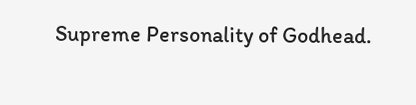Supreme Personality of Godhead.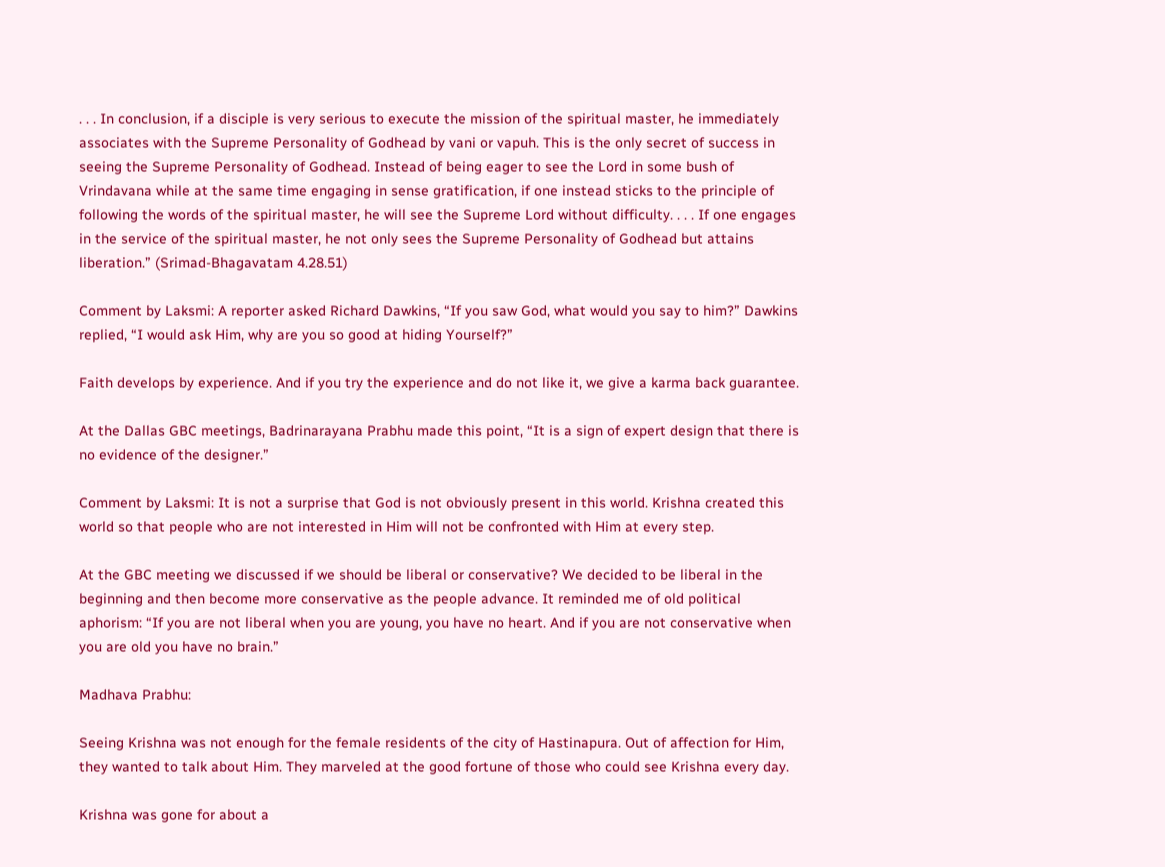. . . In conclusion, if a disciple is very serious to execute the mission of the spiritual master, he immediately associates with the Supreme Personality of Godhead by vani or vapuh. This is the only secret of success in seeing the Supreme Personality of Godhead. Instead of being eager to see the Lord in some bush of Vrindavana while at the same time engaging in sense gratification, if one instead sticks to the principle of following the words of the spiritual master, he will see the Supreme Lord without difficulty. . . . If one engages in the service of the spiritual master, he not only sees the Supreme Personality of Godhead but attains liberation.” (Srimad-Bhagavatam 4.28.51)

Comment by Laksmi: A reporter asked Richard Dawkins, “If you saw God, what would you say to him?” Dawkins replied, “I would ask Him, why are you so good at hiding Yourself?”

Faith develops by experience. And if you try the experience and do not like it, we give a karma back guarantee.

At the Dallas GBC meetings, Badrinarayana Prabhu made this point, “It is a sign of expert design that there is no evidence of the designer.”

Comment by Laksmi: It is not a surprise that God is not obviously present in this world. Krishna created this world so that people who are not interested in Him will not be confronted with Him at every step.

At the GBC meeting we discussed if we should be liberal or conservative? We decided to be liberal in the beginning and then become more conservative as the people advance. It reminded me of old political aphorism: “If you are not liberal when you are young, you have no heart. And if you are not conservative when you are old you have no brain.”

Madhava Prabhu:

Seeing Krishna was not enough for the female residents of the city of Hastinapura. Out of affection for Him, they wanted to talk about Him. They marveled at the good fortune of those who could see Krishna every day.

Krishna was gone for about a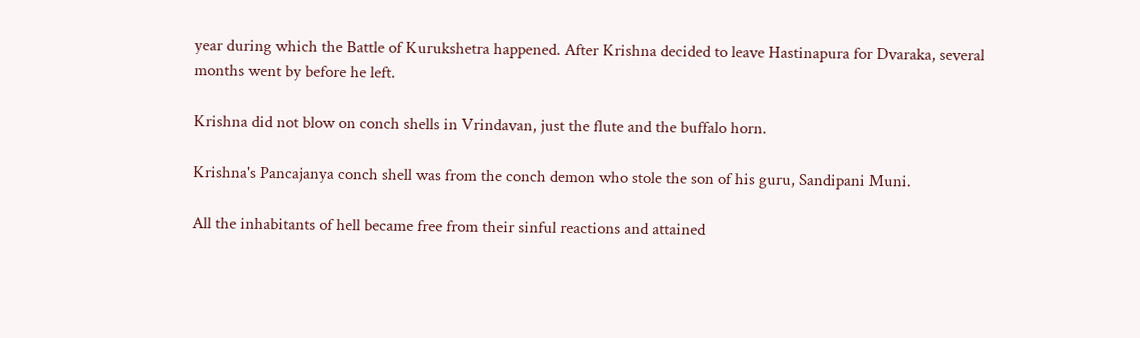year during which the Battle of Kurukshetra happened. After Krishna decided to leave Hastinapura for Dvaraka, several months went by before he left.

Krishna did not blow on conch shells in Vrindavan, just the flute and the buffalo horn.

Krishna's Pancajanya conch shell was from the conch demon who stole the son of his guru, Sandipani Muni.

All the inhabitants of hell became free from their sinful reactions and attained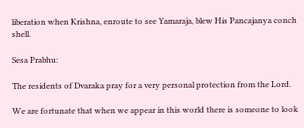liberation when Krishna, enroute to see Yamaraja, blew His Pancajanya conch shell.

Sesa Prabhu:

The residents of Dvaraka pray for a very personal protection from the Lord.

We are fortunate that when we appear in this world there is someone to look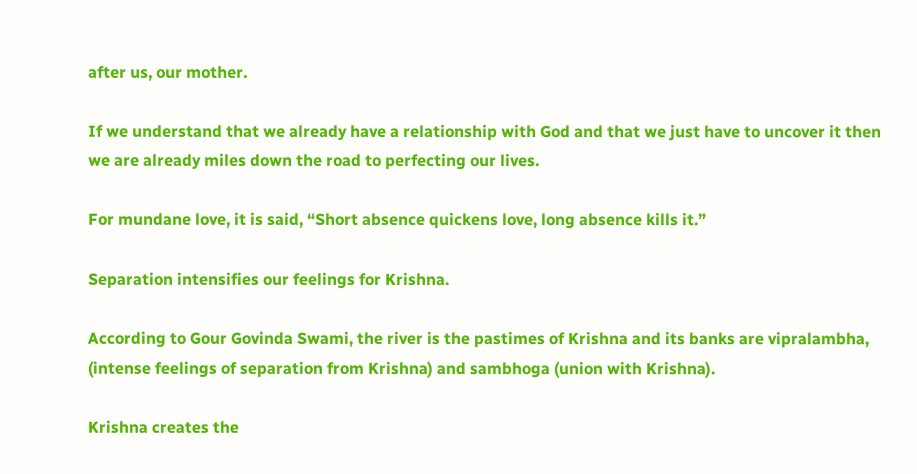after us, our mother.

If we understand that we already have a relationship with God and that we just have to uncover it then we are already miles down the road to perfecting our lives.

For mundane love, it is said, “Short absence quickens love, long absence kills it.”

Separation intensifies our feelings for Krishna.

According to Gour Govinda Swami, the river is the pastimes of Krishna and its banks are vipralambha, (intense feelings of separation from Krishna) and sambhoga (union with Krishna).

Krishna creates the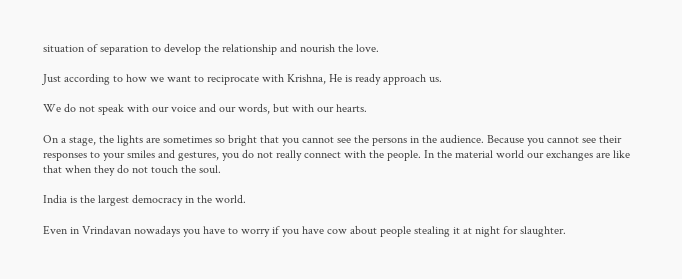situation of separation to develop the relationship and nourish the love.

Just according to how we want to reciprocate with Krishna, He is ready approach us.

We do not speak with our voice and our words, but with our hearts.

On a stage, the lights are sometimes so bright that you cannot see the persons in the audience. Because you cannot see their responses to your smiles and gestures, you do not really connect with the people. In the material world our exchanges are like that when they do not touch the soul.

India is the largest democracy in the world.

Even in Vrindavan nowadays you have to worry if you have cow about people stealing it at night for slaughter.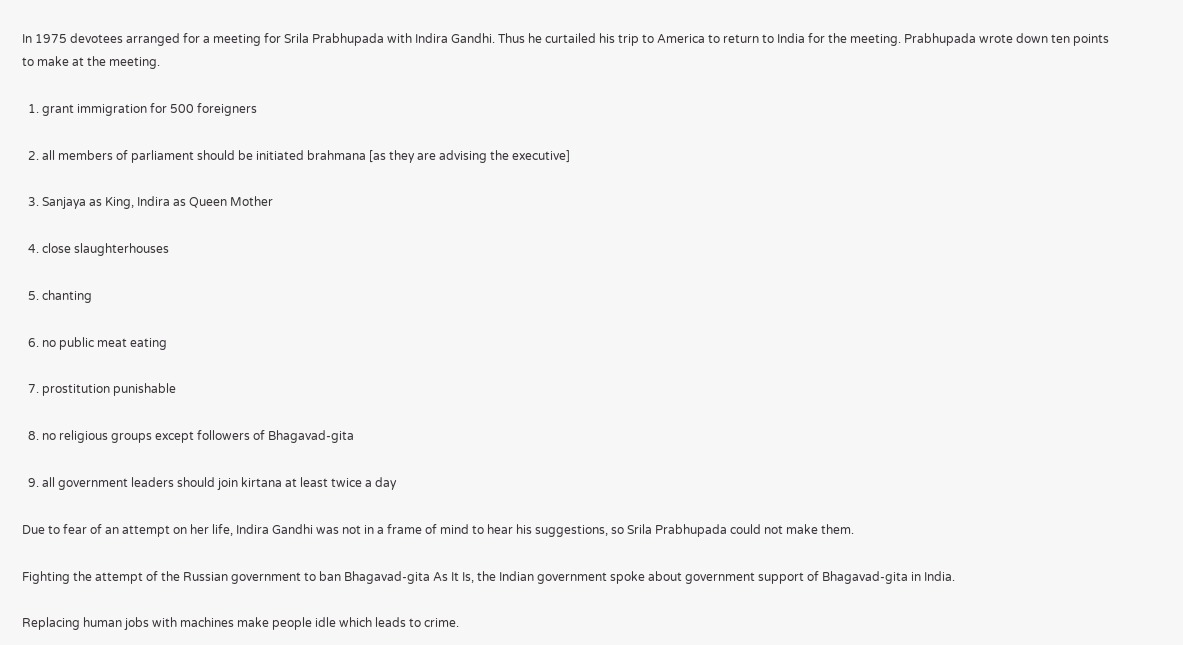In 1975 devotees arranged for a meeting for Srila Prabhupada with Indira Gandhi. Thus he curtailed his trip to America to return to India for the meeting. Prabhupada wrote down ten points to make at the meeting.

  1. grant immigration for 500 foreigners

  2. all members of parliament should be initiated brahmana [as they are advising the executive]

  3. Sanjaya as King, Indira as Queen Mother

  4. close slaughterhouses

  5. chanting

  6. no public meat eating

  7. prostitution punishable

  8. no religious groups except followers of Bhagavad-gita

  9. all government leaders should join kirtana at least twice a day

Due to fear of an attempt on her life, Indira Gandhi was not in a frame of mind to hear his suggestions, so Srila Prabhupada could not make them.

Fighting the attempt of the Russian government to ban Bhagavad-gita As It Is, the Indian government spoke about government support of Bhagavad-gita in India.

Replacing human jobs with machines make people idle which leads to crime.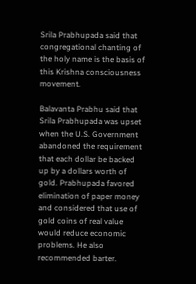Srila Prabhupada said that congregational chanting of the holy name is the basis of this Krishna consciousness movement.

Balavanta Prabhu said that Srila Prabhupada was upset when the U.S. Government abandoned the requirement that each dollar be backed up by a dollars worth of gold. Prabhupada favored elimination of paper money and considered that use of gold coins of real value would reduce economic problems. He also recommended barter.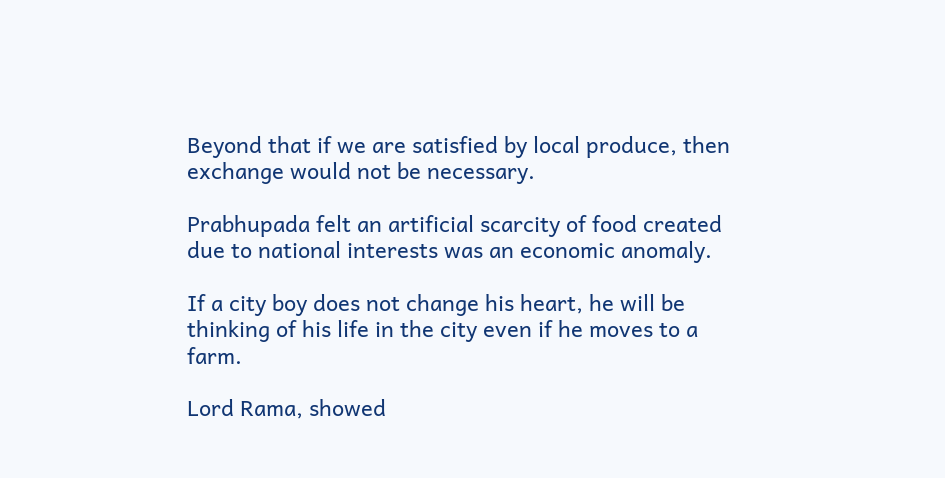Beyond that if we are satisfied by local produce, then exchange would not be necessary.

Prabhupada felt an artificial scarcity of food created due to national interests was an economic anomaly.

If a city boy does not change his heart, he will be thinking of his life in the city even if he moves to a farm.

Lord Rama, showed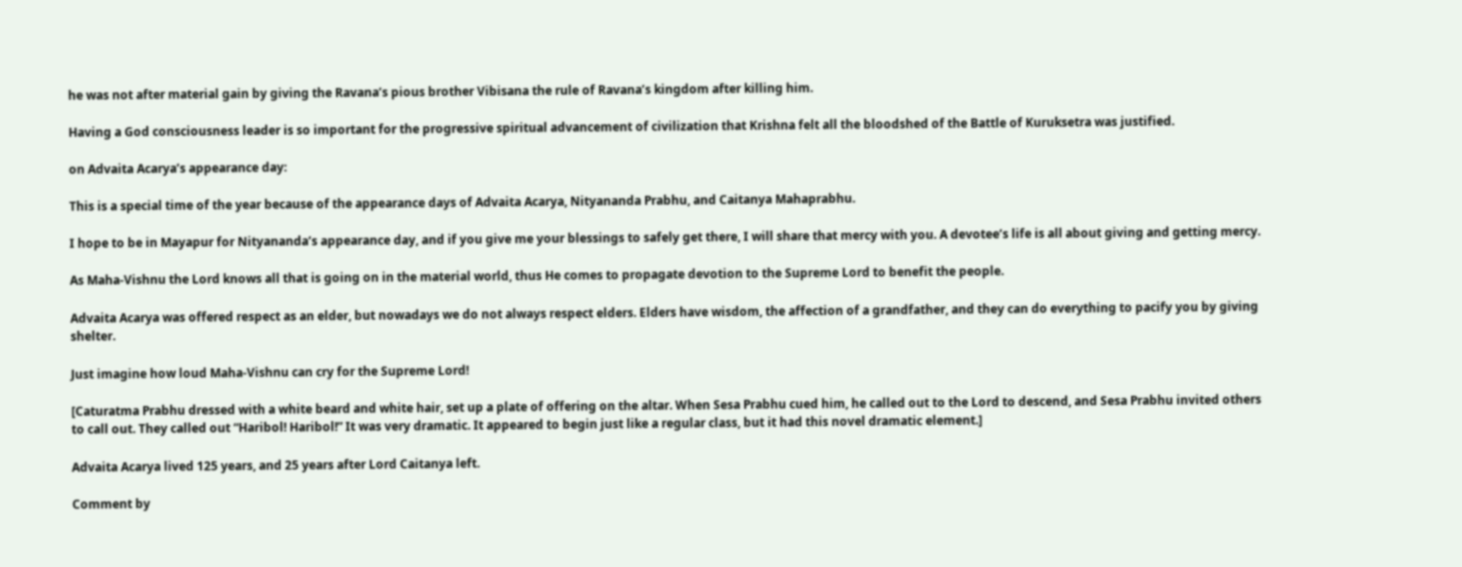he was not after material gain by giving the Ravana’s pious brother Vibisana the rule of Ravana’s kingdom after killing him.

Having a God consciousness leader is so important for the progressive spiritual advancement of civilization that Krishna felt all the bloodshed of the Battle of Kuruksetra was justified.

on Advaita Acarya’s appearance day:

This is a special time of the year because of the appearance days of Advaita Acarya, Nityananda Prabhu, and Caitanya Mahaprabhu.

I hope to be in Mayapur for Nityananda’s appearance day, and if you give me your blessings to safely get there, I will share that mercy with you. A devotee’s life is all about giving and getting mercy.

As Maha-Vishnu the Lord knows all that is going on in the material world, thus He comes to propagate devotion to the Supreme Lord to benefit the people.

Advaita Acarya was offered respect as an elder, but nowadays we do not always respect elders. Elders have wisdom, the affection of a grandfather, and they can do everything to pacify you by giving shelter.

Just imagine how loud Maha-Vishnu can cry for the Supreme Lord!

[Caturatma Prabhu dressed with a white beard and white hair, set up a plate of offering on the altar. When Sesa Prabhu cued him, he called out to the Lord to descend, and Sesa Prabhu invited others to call out. They called out “Haribol! Haribol!” It was very dramatic. It appeared to begin just like a regular class, but it had this novel dramatic element.]

Advaita Acarya lived 125 years, and 25 years after Lord Caitanya left.

Comment by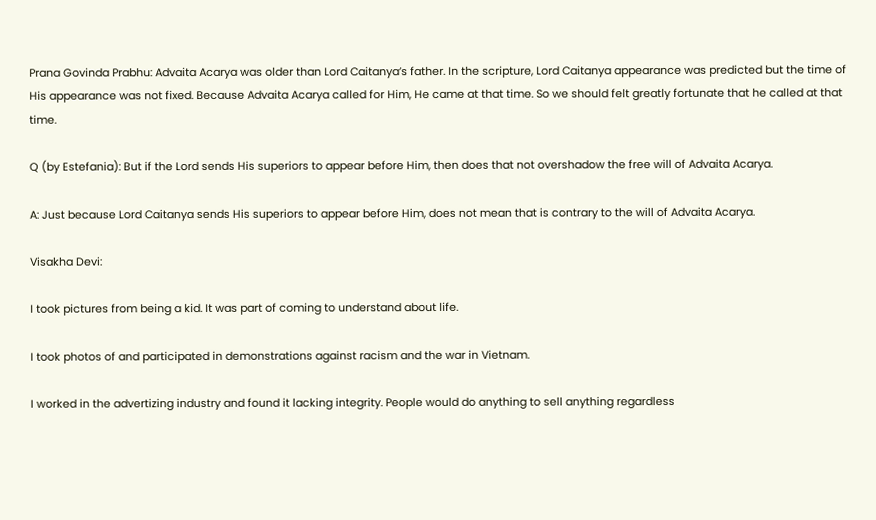Prana Govinda Prabhu: Advaita Acarya was older than Lord Caitanya’s father. In the scripture, Lord Caitanya appearance was predicted but the time of His appearance was not fixed. Because Advaita Acarya called for Him, He came at that time. So we should felt greatly fortunate that he called at that time.

Q (by Estefania): But if the Lord sends His superiors to appear before Him, then does that not overshadow the free will of Advaita Acarya.

A: Just because Lord Caitanya sends His superiors to appear before Him, does not mean that is contrary to the will of Advaita Acarya.

Visakha Devi:

I took pictures from being a kid. It was part of coming to understand about life.

I took photos of and participated in demonstrations against racism and the war in Vietnam.

I worked in the advertizing industry and found it lacking integrity. People would do anything to sell anything regardless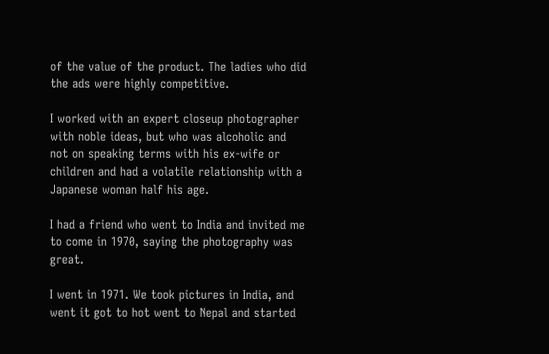of the value of the product. The ladies who did the ads were highly competitive.

I worked with an expert closeup photographer with noble ideas, but who was alcoholic and not on speaking terms with his ex-wife or children and had a volatile relationship with a Japanese woman half his age.

I had a friend who went to India and invited me to come in 1970, saying the photography was great.

I went in 1971. We took pictures in India, and went it got to hot went to Nepal and started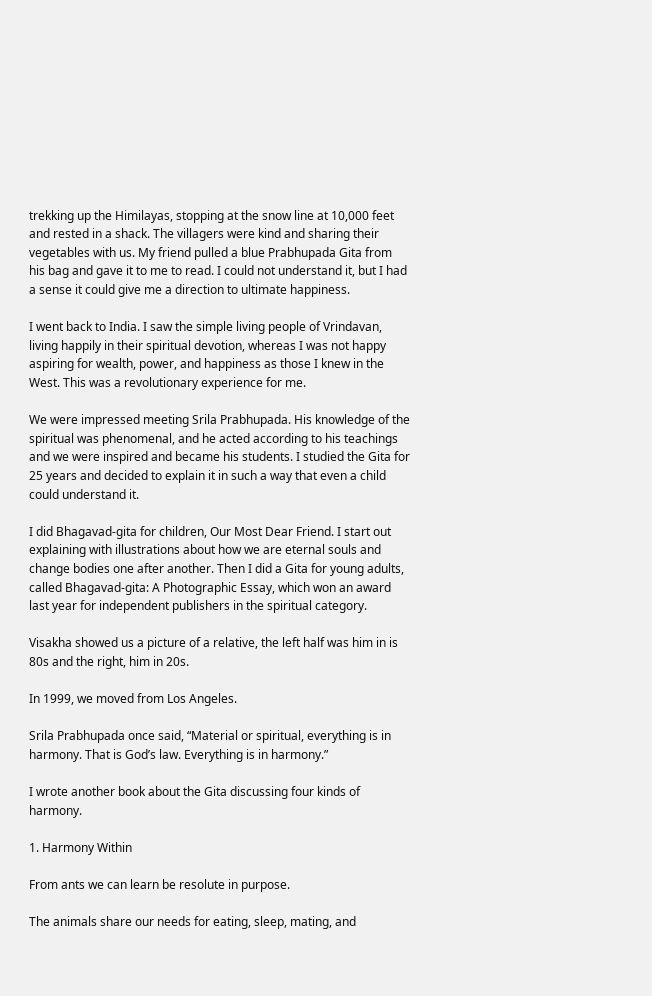trekking up the Himilayas, stopping at the snow line at 10,000 feet and rested in a shack. The villagers were kind and sharing their vegetables with us. My friend pulled a blue Prabhupada Gita from his bag and gave it to me to read. I could not understand it, but I had a sense it could give me a direction to ultimate happiness.

I went back to India. I saw the simple living people of Vrindavan, living happily in their spiritual devotion, whereas I was not happy aspiring for wealth, power, and happiness as those I knew in the West. This was a revolutionary experience for me.

We were impressed meeting Srila Prabhupada. His knowledge of the spiritual was phenomenal, and he acted according to his teachings and we were inspired and became his students. I studied the Gita for 25 years and decided to explain it in such a way that even a child could understand it.

I did Bhagavad-gita for children, Our Most Dear Friend. I start out explaining with illustrations about how we are eternal souls and change bodies one after another. Then I did a Gita for young adults, called Bhagavad-gita: A Photographic Essay, which won an award last year for independent publishers in the spiritual category.

Visakha showed us a picture of a relative, the left half was him in is 80s and the right, him in 20s.

In 1999, we moved from Los Angeles.

Srila Prabhupada once said, “Material or spiritual, everything is in harmony. That is God’s law. Everything is in harmony.”

I wrote another book about the Gita discussing four kinds of harmony.

1. Harmony Within

From ants we can learn be resolute in purpose.

The animals share our needs for eating, sleep, mating, and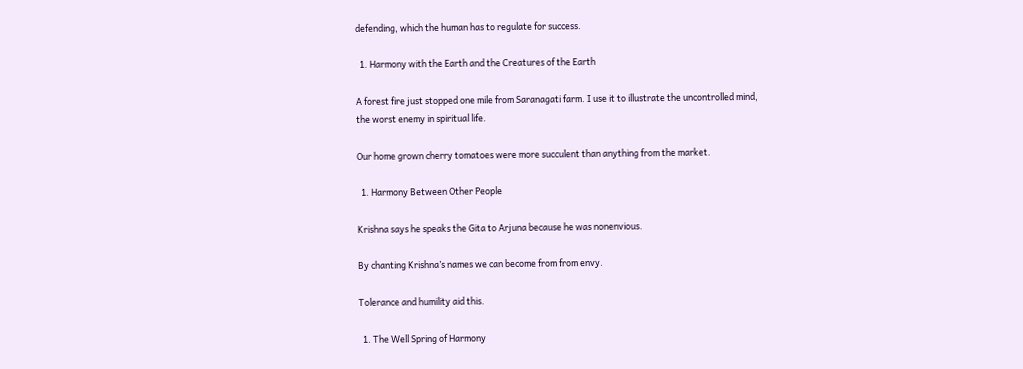defending, which the human has to regulate for success.

  1. Harmony with the Earth and the Creatures of the Earth

A forest fire just stopped one mile from Saranagati farm. I use it to illustrate the uncontrolled mind, the worst enemy in spiritual life.

Our home grown cherry tomatoes were more succulent than anything from the market.

  1. Harmony Between Other People

Krishna says he speaks the Gita to Arjuna because he was nonenvious.

By chanting Krishna’s names we can become from from envy.

Tolerance and humility aid this.

  1. The Well Spring of Harmony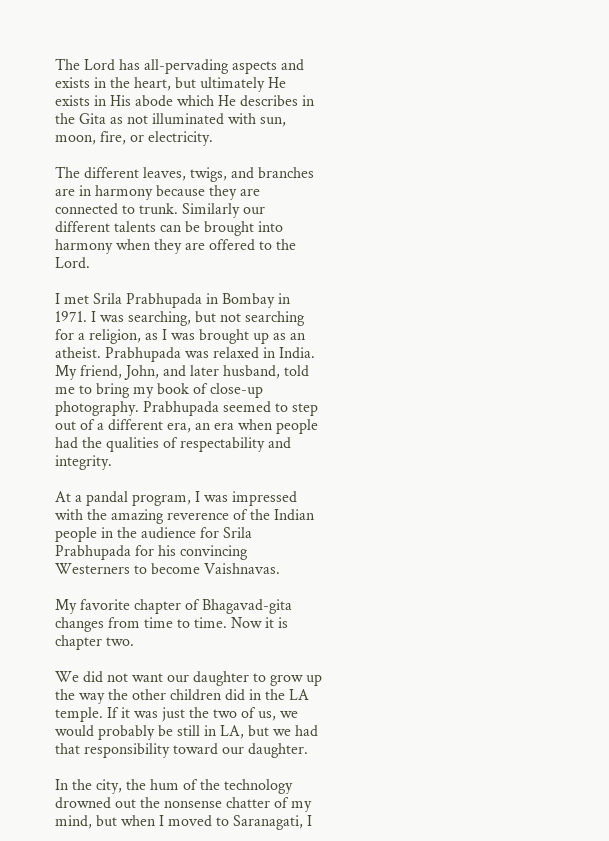The Lord has all-pervading aspects and exists in the heart, but ultimately He exists in His abode which He describes in the Gita as not illuminated with sun, moon, fire, or electricity.

The different leaves, twigs, and branches are in harmony because they are connected to trunk. Similarly our different talents can be brought into harmony when they are offered to the Lord.

I met Srila Prabhupada in Bombay in 1971. I was searching, but not searching for a religion, as I was brought up as an atheist. Prabhupada was relaxed in India. My friend, John, and later husband, told me to bring my book of close-up photography. Prabhupada seemed to step out of a different era, an era when people had the qualities of respectability and integrity.

At a pandal program, I was impressed with the amazing reverence of the Indian people in the audience for Srila Prabhupada for his convincing Westerners to become Vaishnavas.

My favorite chapter of Bhagavad-gita changes from time to time. Now it is chapter two.

We did not want our daughter to grow up the way the other children did in the LA temple. If it was just the two of us, we would probably be still in LA, but we had that responsibility toward our daughter.

In the city, the hum of the technology drowned out the nonsense chatter of my mind, but when I moved to Saranagati, I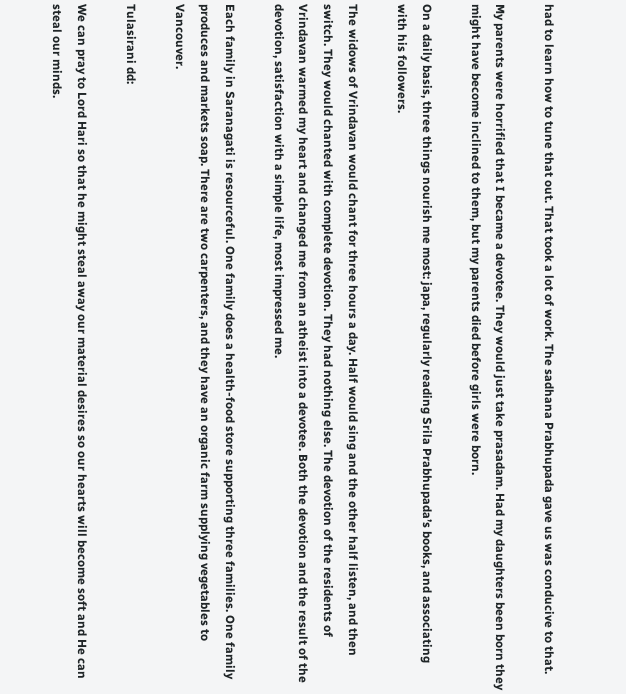had to learn how to tune that out. That took a lot of work. The sadhana Prabhupada gave us was conducive to that.

My parents were horrified that I became a devotee. They would just take prasadam. Had my daughters been born they might have become inclined to them, but my parents died before girls were born.

On a daily basis, three things nourish me most: japa, regularly reading Srila Prabhupada’s books, and associating with his followers.

The widows of Vrindavan would chant for three hours a day. Half would sing and the other half listen, and then switch. They would chanted with complete devotion. They had nothing else. The devotion of the residents of Vrindavan warmed my heart and changed me from an atheist into a devotee. Both the devotion and the result of the devotion, satisfaction with a simple life, most impressed me.

Each family in Saranagati is resourceful. One family does a health-food store supporting three families. One family produces and markets soap. There are two carpenters, and they have an organic farm supplying vegetables to Vancouver.

Tulasirani dd:

We can pray to Lord Hari so that he might steal away our material desires so our hearts will become soft and He can steal our minds.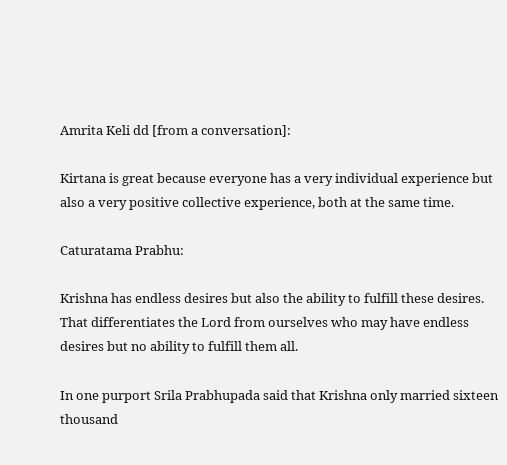Amrita Keli dd [from a conversation]:

Kirtana is great because everyone has a very individual experience but also a very positive collective experience, both at the same time.

Caturatama Prabhu:

Krishna has endless desires but also the ability to fulfill these desires. That differentiates the Lord from ourselves who may have endless desires but no ability to fulfill them all.

In one purport Srila Prabhupada said that Krishna only married sixteen thousand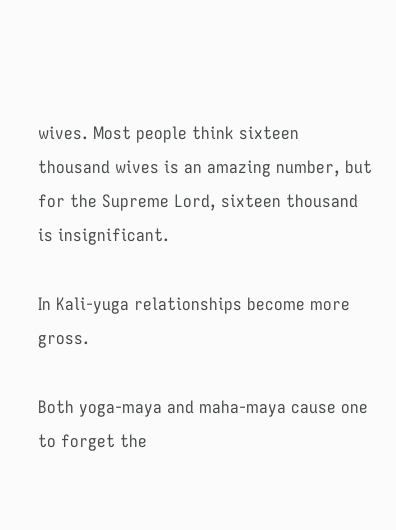wives. Most people think sixteen thousand wives is an amazing number, but for the Supreme Lord, sixteen thousand is insignificant.

In Kali-yuga relationships become more gross.

Both yoga-maya and maha-maya cause one to forget the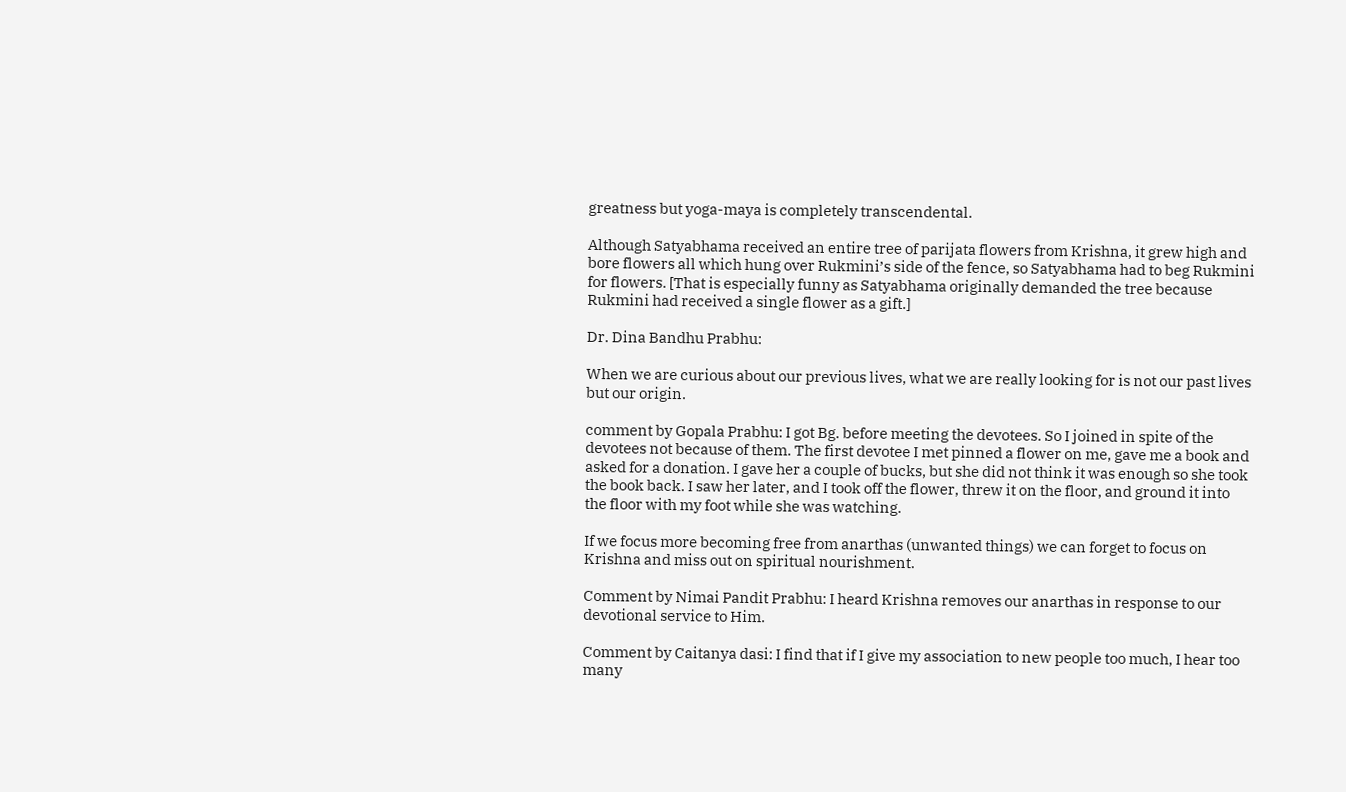greatness but yoga-maya is completely transcendental.

Although Satyabhama received an entire tree of parijata flowers from Krishna, it grew high and bore flowers all which hung over Rukmini’s side of the fence, so Satyabhama had to beg Rukmini for flowers. [That is especially funny as Satyabhama originally demanded the tree because Rukmini had received a single flower as a gift.]

Dr. Dina Bandhu Prabhu:

When we are curious about our previous lives, what we are really looking for is not our past lives but our origin.

comment by Gopala Prabhu: I got Bg. before meeting the devotees. So I joined in spite of the devotees not because of them. The first devotee I met pinned a flower on me, gave me a book and asked for a donation. I gave her a couple of bucks, but she did not think it was enough so she took the book back. I saw her later, and I took off the flower, threw it on the floor, and ground it into the floor with my foot while she was watching.

If we focus more becoming free from anarthas (unwanted things) we can forget to focus on Krishna and miss out on spiritual nourishment.

Comment by Nimai Pandit Prabhu: I heard Krishna removes our anarthas in response to our devotional service to Him.

Comment by Caitanya dasi: I find that if I give my association to new people too much, I hear too many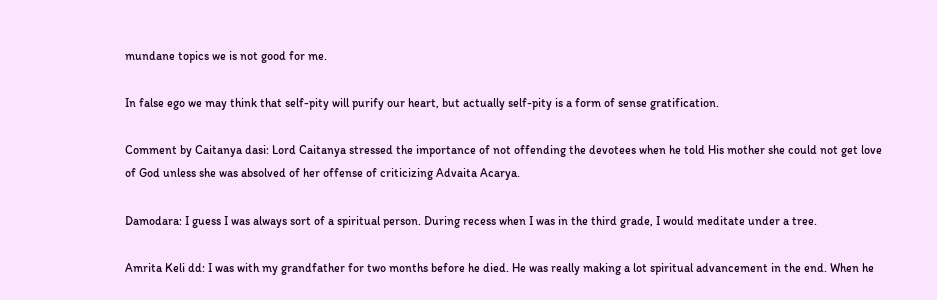mundane topics we is not good for me.

In false ego we may think that self-pity will purify our heart, but actually self-pity is a form of sense gratification.

Comment by Caitanya dasi: Lord Caitanya stressed the importance of not offending the devotees when he told His mother she could not get love of God unless she was absolved of her offense of criticizing Advaita Acarya.

Damodara: I guess I was always sort of a spiritual person. During recess when I was in the third grade, I would meditate under a tree.

Amrita Keli dd: I was with my grandfather for two months before he died. He was really making a lot spiritual advancement in the end. When he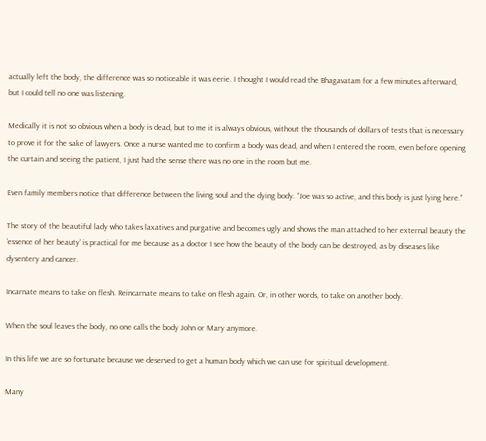actually left the body, the difference was so noticeable it was eerie. I thought I would read the Bhagavatam for a few minutes afterward, but I could tell no one was listening.

Medically it is not so obvious when a body is dead, but to me it is always obvious, without the thousands of dollars of tests that is necessary to prove it for the sake of lawyers. Once a nurse wanted me to confirm a body was dead, and when I entered the room, even before opening the curtain and seeing the patient, I just had the sense there was no one in the room but me.

Even family members notice that difference between the living soul and the dying body. “Joe was so active, and this body is just lying here.”

The story of the beautiful lady who takes laxatives and purgative and becomes ugly and shows the man attached to her external beauty the ‘essence of her beauty’ is practical for me because as a doctor I see how the beauty of the body can be destroyed, as by diseases like dysentery and cancer.

Incarnate means to take on flesh. Reincarnate means to take on flesh again. Or, in other words, to take on another body.

When the soul leaves the body, no one calls the body John or Mary anymore.

In this life we are so fortunate because we deserved to get a human body which we can use for spiritual development.

Many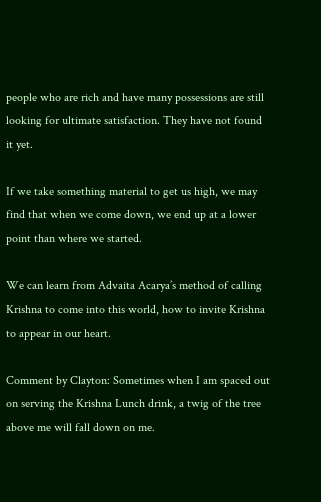people who are rich and have many possessions are still looking for ultimate satisfaction. They have not found it yet.

If we take something material to get us high, we may find that when we come down, we end up at a lower point than where we started.

We can learn from Advaita Acarya’s method of calling Krishna to come into this world, how to invite Krishna to appear in our heart.

Comment by Clayton: Sometimes when I am spaced out on serving the Krishna Lunch drink, a twig of the tree above me will fall down on me.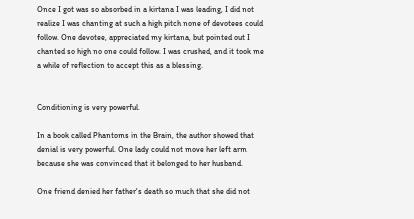Once I got was so absorbed in a kirtana I was leading, I did not realize I was chanting at such a high pitch none of devotees could follow. One devotee, appreciated my kirtana, but pointed out I chanted so high no one could follow. I was crushed, and it took me a while of reflection to accept this as a blessing.


Conditioning is very powerful.

In a book called Phantoms in the Brain, the author showed that denial is very powerful. One lady could not move her left arm because she was convinced that it belonged to her husband.

One friend denied her father's death so much that she did not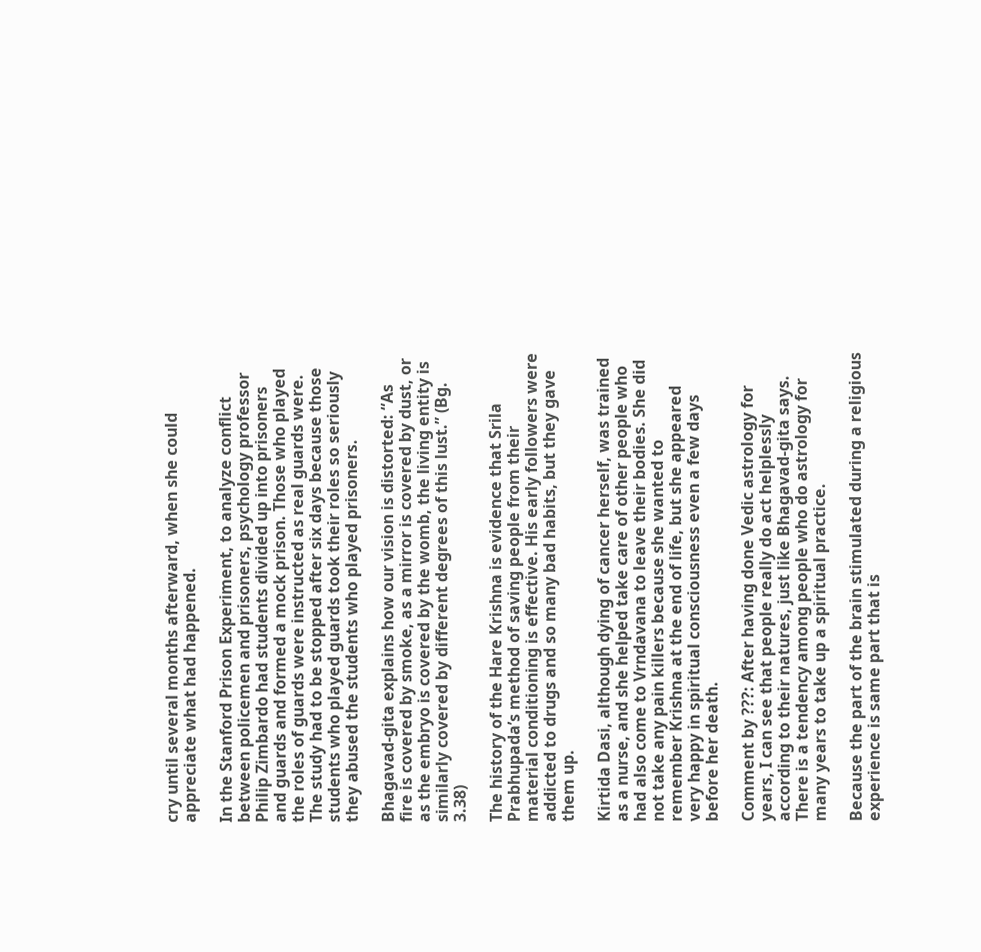cry until several months afterward, when she could appreciate what had happened.

In the Stanford Prison Experiment, to analyze conflict between policemen and prisoners, psychology professor Philip Zimbardo had students divided up into prisoners and guards and formed a mock prison. Those who played the roles of guards were instructed as real guards were. The study had to be stopped after six days because those students who played guards took their roles so seriously they abused the students who played prisoners.

Bhagavad-gita explains how our vision is distorted: “As fire is covered by smoke, as a mirror is covered by dust, or as the embryo is covered by the womb, the living entity is similarly covered by different degrees of this lust.” (Bg. 3.38)

The history of the Hare Krishna is evidence that Srila Prabhupada’s method of saving people from their material conditioning is effective. His early followers were addicted to drugs and so many bad habits, but they gave them up.

Kirtida Dasi, although dying of cancer herself, was trained as a nurse, and she helped take care of other people who had also come to Vrndavana to leave their bodies. She did not take any pain killers because she wanted to remember Krishna at the end of life, but she appeared very happy in spiritual consciousness even a few days before her death.

Comment by ???: After having done Vedic astrology for years, I can see that people really do act helplessly according to their natures, just like Bhagavad-gita says. There is a tendency among people who do astrology for many years to take up a spiritual practice.

Because the part of the brain stimulated during a religious experience is same part that is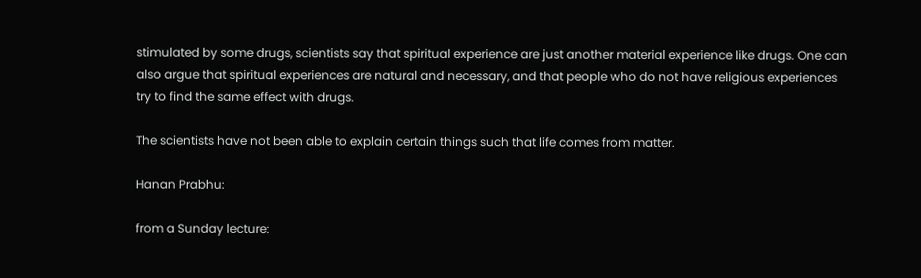stimulated by some drugs, scientists say that spiritual experience are just another material experience like drugs. One can also argue that spiritual experiences are natural and necessary, and that people who do not have religious experiences try to find the same effect with drugs.

The scientists have not been able to explain certain things such that life comes from matter.

Hanan Prabhu:

from a Sunday lecture: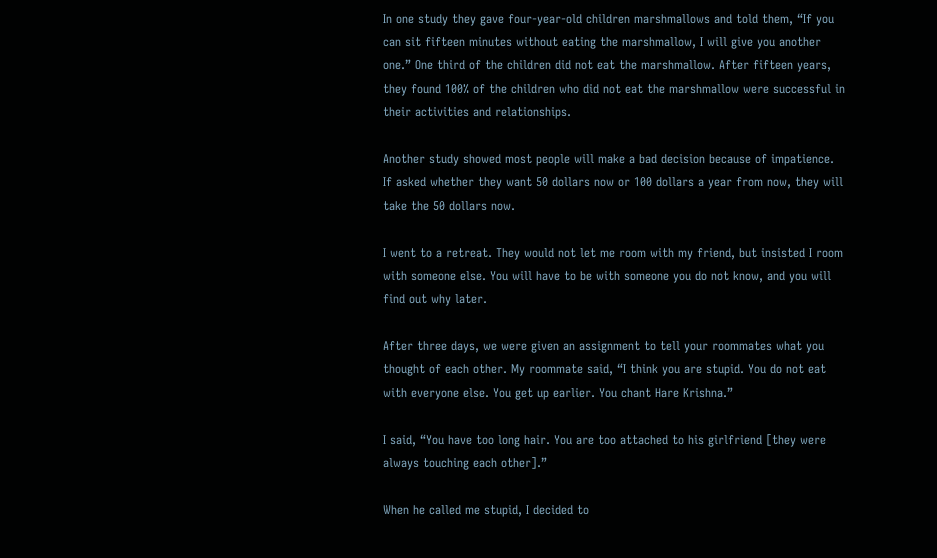In one study they gave four-year-old children marshmallows and told them, “If you can sit fifteen minutes without eating the marshmallow, I will give you another one.” One third of the children did not eat the marshmallow. After fifteen years, they found 100% of the children who did not eat the marshmallow were successful in their activities and relationships.

Another study showed most people will make a bad decision because of impatience. If asked whether they want 50 dollars now or 100 dollars a year from now, they will take the 50 dollars now.

I went to a retreat. They would not let me room with my friend, but insisted I room with someone else. You will have to be with someone you do not know, and you will find out why later.

After three days, we were given an assignment to tell your roommates what you thought of each other. My roommate said, “I think you are stupid. You do not eat with everyone else. You get up earlier. You chant Hare Krishna.”

I said, “You have too long hair. You are too attached to his girlfriend [they were always touching each other].”

When he called me stupid, I decided to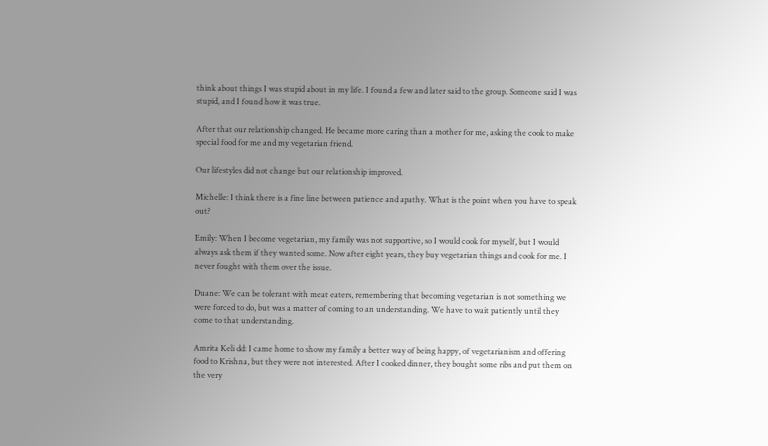think about things I was stupid about in my life. I found a few and later said to the group. Someone said I was stupid, and I found how it was true.

After that our relationship changed. He became more caring than a mother for me, asking the cook to make special food for me and my vegetarian friend.

Our lifestyles did not change but our relationship improved.

Michelle: I think there is a fine line between patience and apathy. What is the point when you have to speak out?

Emily: When I become vegetarian, my family was not supportive, so I would cook for myself, but I would always ask them if they wanted some. Now after eight years, they buy vegetarian things and cook for me. I never fought with them over the issue.

Duane: We can be tolerant with meat eaters, remembering that becoming vegetarian is not something we were forced to do, but was a matter of coming to an understanding. We have to wait patiently until they come to that understanding.

Amrita Keli dd: I came home to show my family a better way of being happy, of vegetarianism and offering food to Krishna, but they were not interested. After I cooked dinner, they bought some ribs and put them on the very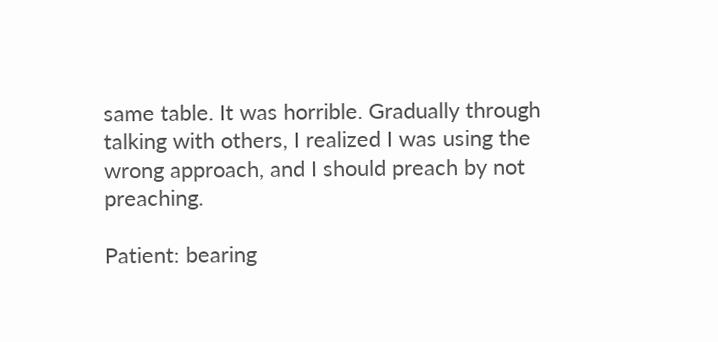same table. It was horrible. Gradually through talking with others, I realized I was using the wrong approach, and I should preach by not preaching.

Patient: bearing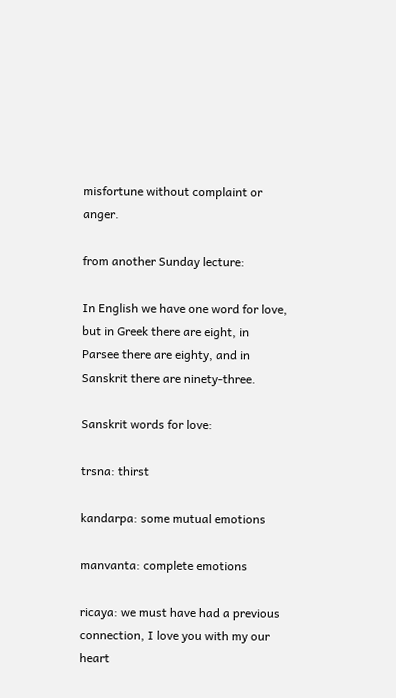misfortune without complaint or anger.

from another Sunday lecture:

In English we have one word for love, but in Greek there are eight, in Parsee there are eighty, and in Sanskrit there are ninety-three.

Sanskrit words for love:

trsna: thirst

kandarpa: some mutual emotions

manvanta: complete emotions

ricaya: we must have had a previous connection, I love you with my our heart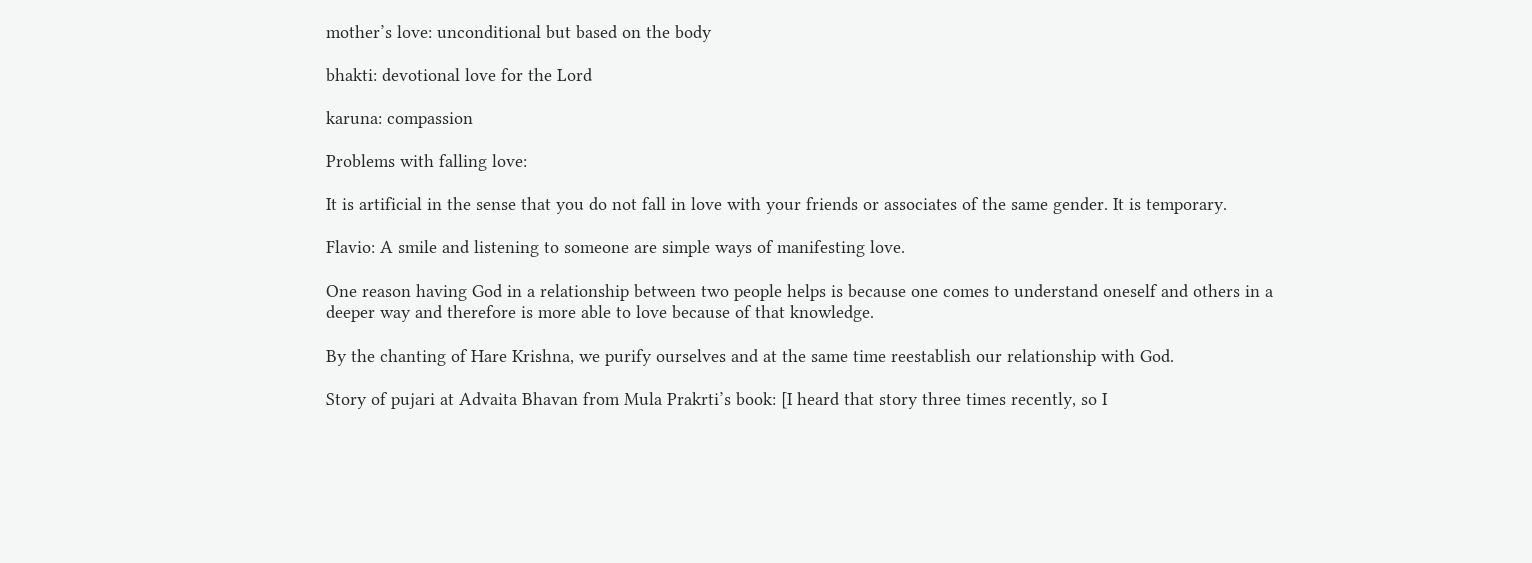mother’s love: unconditional but based on the body

bhakti: devotional love for the Lord

karuna: compassion

Problems with falling love:

It is artificial in the sense that you do not fall in love with your friends or associates of the same gender. It is temporary.

Flavio: A smile and listening to someone are simple ways of manifesting love.

One reason having God in a relationship between two people helps is because one comes to understand oneself and others in a deeper way and therefore is more able to love because of that knowledge.

By the chanting of Hare Krishna, we purify ourselves and at the same time reestablish our relationship with God.

Story of pujari at Advaita Bhavan from Mula Prakrti’s book: [I heard that story three times recently, so I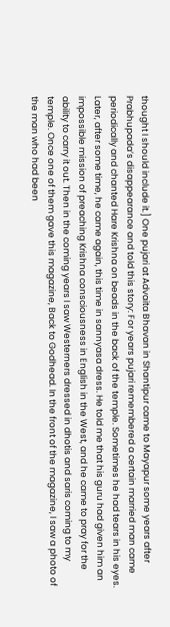thought I should include it.] One pujari at Advaita Bhavan in Shantipur came to Mayapur some years after Prabhupada’s disappearance and told this story: For years pujari remembered a certain married man came periodically and chanted Hare Krishna on beads in the back of the temple. Sometimes he had tears in his eyes. Later, after some time, he came again, this time in sannyasa dress. He told me that his guru had given him an impossible mission of preaching Krishna consciousness in English in the West, and he came to pray for the ability to carry it out. Then in the coming years I saw Westerners dressed in dhotis and saris coming to my temple. Once one of them gave this magazine, Back to Godhead. In the front of the magazine, I saw a photo of the man who had been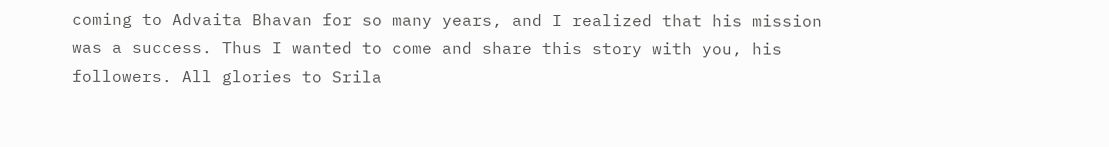coming to Advaita Bhavan for so many years, and I realized that his mission was a success. Thus I wanted to come and share this story with you, his followers. All glories to Srila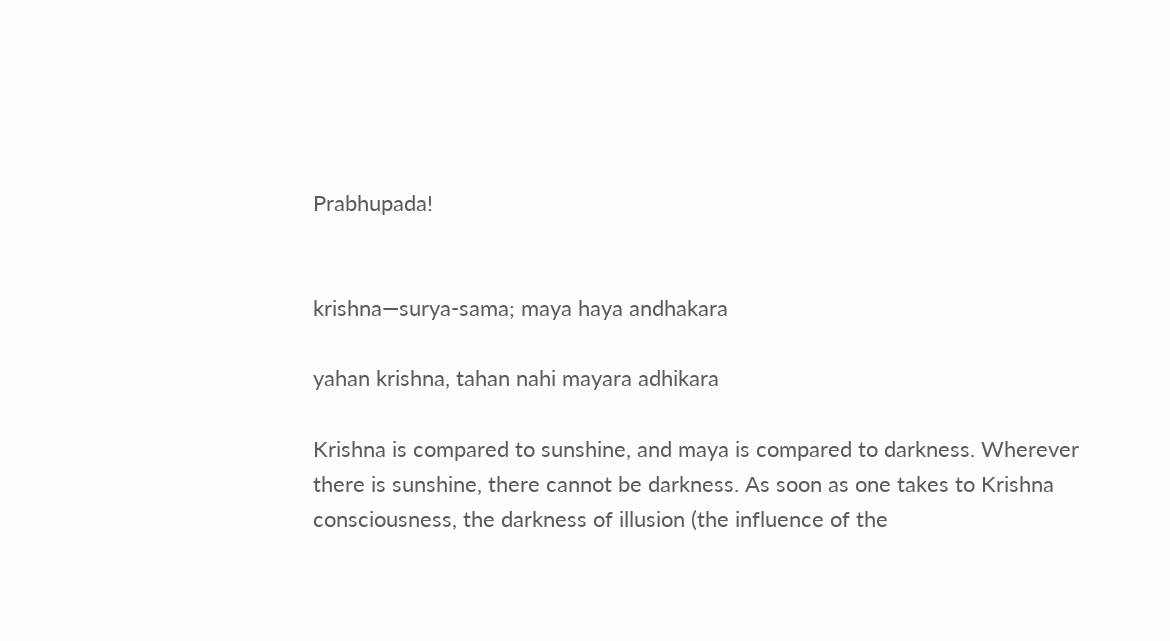Prabhupada!


krishna—surya-sama; maya haya andhakara

yahan krishna, tahan nahi mayara adhikara

Krishna is compared to sunshine, and maya is compared to darkness. Wherever there is sunshine, there cannot be darkness. As soon as one takes to Krishna consciousness, the darkness of illusion (the influence of the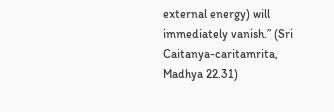external energy) will immediately vanish.” (Sri Caitanya-caritamrita, Madhya 22.31)